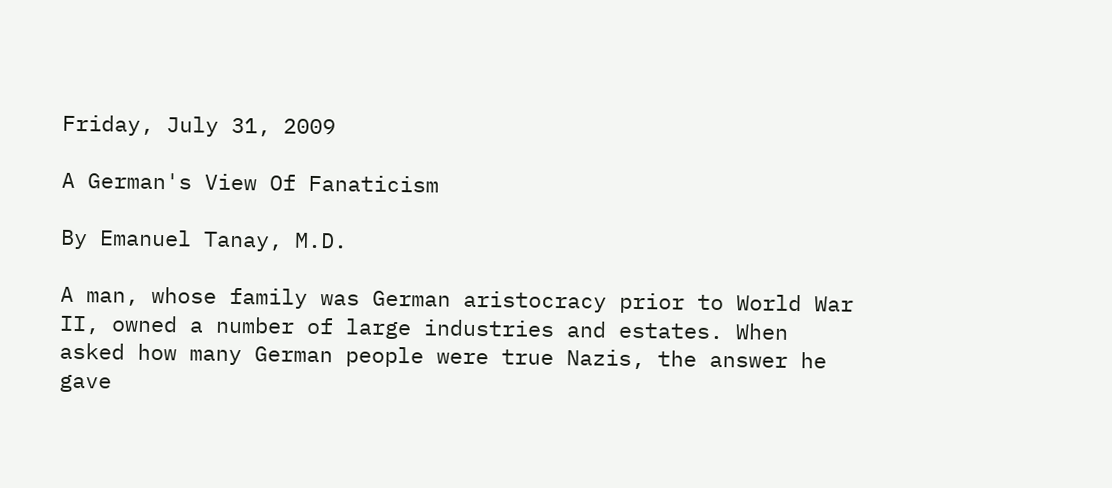Friday, July 31, 2009

A German's View Of Fanaticism

By Emanuel Tanay, M.D.

A man, whose family was German aristocracy prior to World War II, owned a number of large industries and estates. When asked how many German people were true Nazis, the answer he gave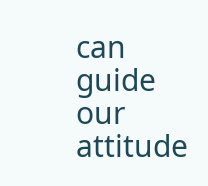can guide our attitude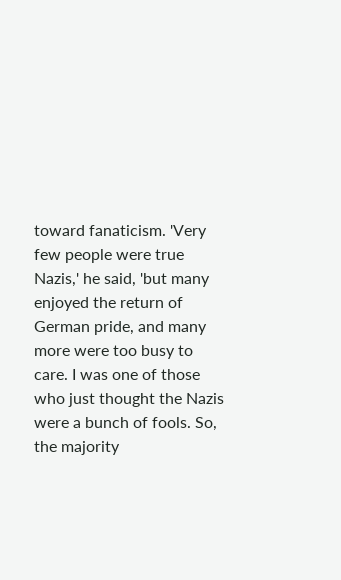toward fanaticism. 'Very few people were true Nazis,' he said, 'but many enjoyed the return of German pride, and many more were too busy to care. I was one of those who just thought the Nazis were a bunch of fools. So, the majority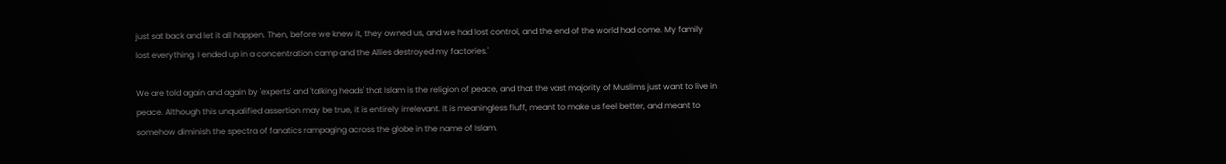just sat back and let it all happen. Then, before we knew it, they owned us, and we had lost control, and the end of the world had come. My family lost everything. I ended up in a concentration camp and the Allies destroyed my factories.'

We are told again and again by 'experts' and 'talking heads' that Islam is the religion of peace, and that the vast majority of Muslims just want to live in peace. Although this unqualified assertion may be true, it is entirely irrelevant. It is meaningless fluff, meant to make us feel better, and meant to somehow diminish the spectra of fanatics rampaging across the globe in the name of Islam.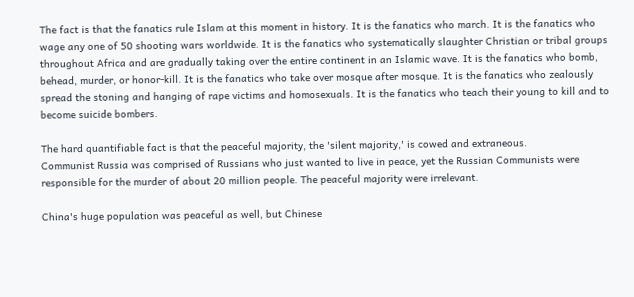The fact is that the fanatics rule Islam at this moment in history. It is the fanatics who march. It is the fanatics who wage any one of 50 shooting wars worldwide. It is the fanatics who systematically slaughter Christian or tribal groups throughout Africa and are gradually taking over the entire continent in an Islamic wave. It is the fanatics who bomb, behead, murder, or honor-kill. It is the fanatics who take over mosque after mosque. It is the fanatics who zealously spread the stoning and hanging of rape victims and homosexuals. It is the fanatics who teach their young to kill and to become suicide bombers.

The hard quantifiable fact is that the peaceful majority, the 'silent majority,' is cowed and extraneous.
Communist Russia was comprised of Russians who just wanted to live in peace, yet the Russian Communists were responsible for the murder of about 20 million people. The peaceful majority were irrelevant.

China's huge population was peaceful as well, but Chinese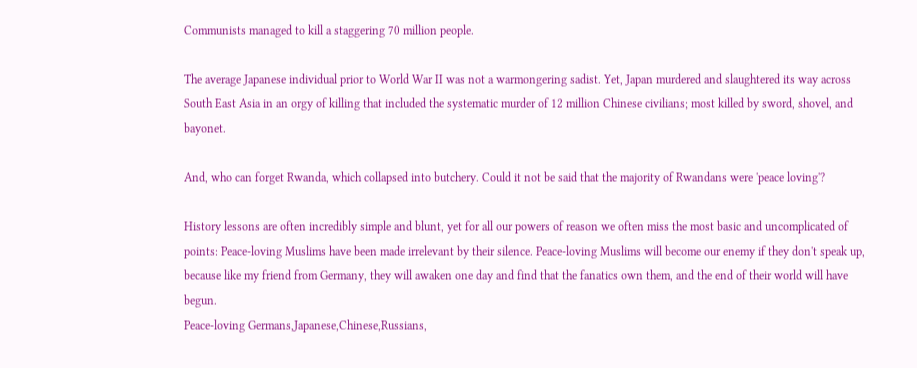Communists managed to kill a staggering 70 million people.

The average Japanese individual prior to World War II was not a warmongering sadist. Yet, Japan murdered and slaughtered its way across South East Asia in an orgy of killing that included the systematic murder of 12 million Chinese civilians; most killed by sword, shovel, and bayonet.

And, who can forget Rwanda, which collapsed into butchery. Could it not be said that the majority of Rwandans were 'peace loving'?

History lessons are often incredibly simple and blunt, yet for all our powers of reason we often miss the most basic and uncomplicated of points: Peace-loving Muslims have been made irrelevant by their silence. Peace-loving Muslims will become our enemy if they don't speak up, because like my friend from Germany, they will awaken one day and find that the fanatics own them, and the end of their world will have begun.
Peace-loving Germans,Japanese,Chinese,Russians,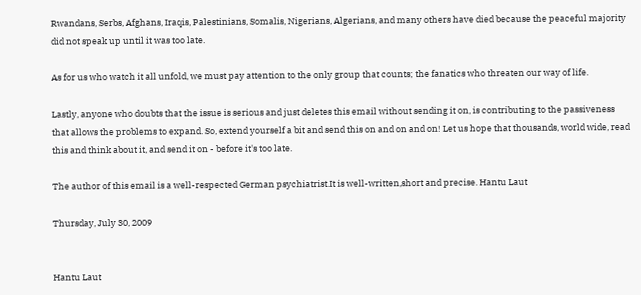Rwandans, Serbs, Afghans, Iraqis, Palestinians, Somalis, Nigerians, Algerians, and many others have died because the peaceful majority did not speak up until it was too late.

As for us who watch it all unfold, we must pay attention to the only group that counts; the fanatics who threaten our way of life.

Lastly, anyone who doubts that the issue is serious and just deletes this email without sending it on, is contributing to the passiveness that allows the problems to expand. So, extend yourself a bit and send this on and on and on! Let us hope that thousands, world wide, read this and think about it, and send it on - before it's too late.

The author of this email is a well-respected German psychiatrist.It is well-written,short and precise. Hantu Laut

Thursday, July 30, 2009


Hantu Laut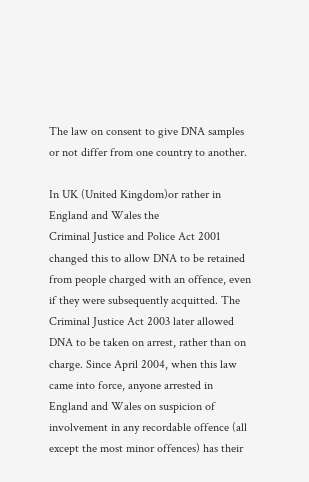The law on consent to give DNA samples or not differ from one country to another.

In UK (United Kingdom)or rather in England and Wales the
Criminal Justice and Police Act 2001 changed this to allow DNA to be retained from people charged with an offence, even if they were subsequently acquitted. The Criminal Justice Act 2003 later allowed DNA to be taken on arrest, rather than on charge. Since April 2004, when this law came into force, anyone arrested in England and Wales on suspicion of involvement in any recordable offence (all except the most minor offences) has their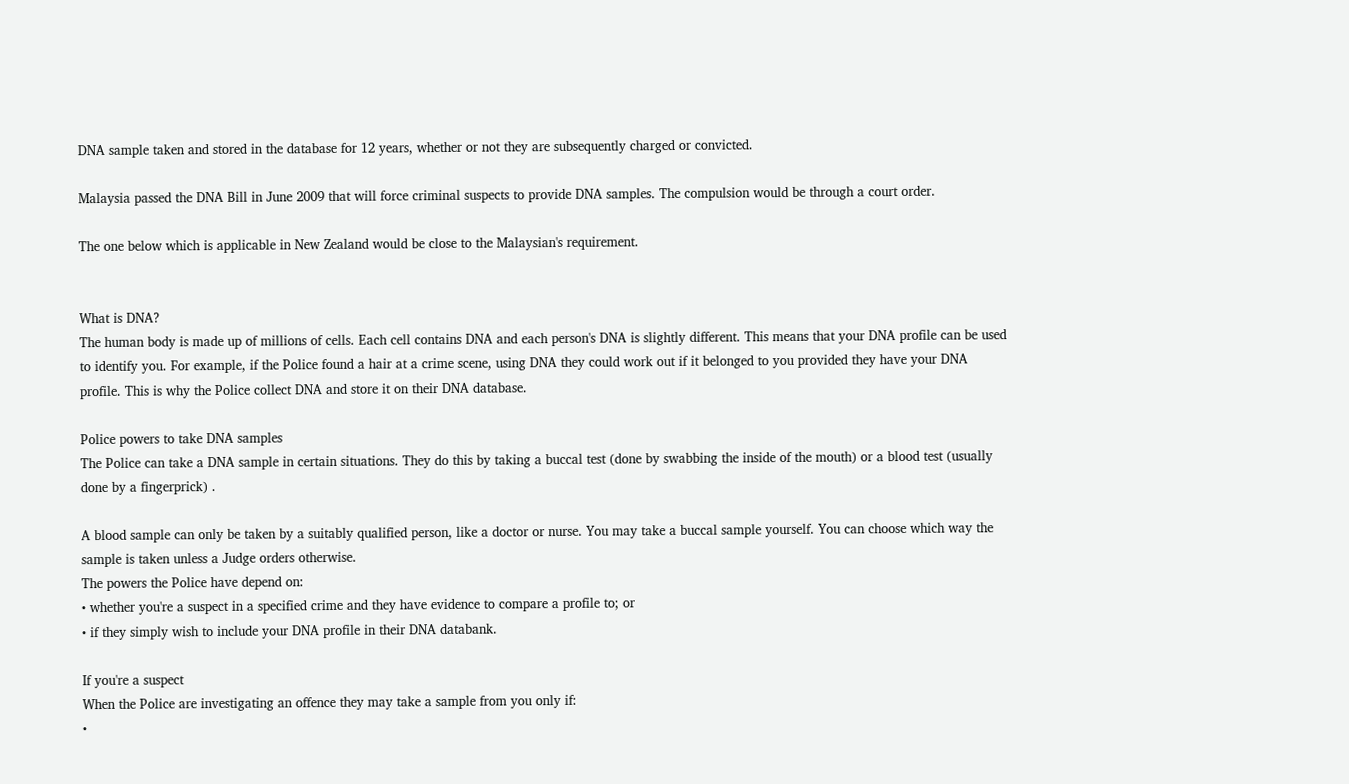DNA sample taken and stored in the database for 12 years, whether or not they are subsequently charged or convicted.

Malaysia passed the DNA Bill in June 2009 that will force criminal suspects to provide DNA samples. The compulsion would be through a court order.

The one below which is applicable in New Zealand would be close to the Malaysian's requirement.


What is DNA?
The human body is made up of millions of cells. Each cell contains DNA and each person's DNA is slightly different. This means that your DNA profile can be used to identify you. For example, if the Police found a hair at a crime scene, using DNA they could work out if it belonged to you provided they have your DNA profile. This is why the Police collect DNA and store it on their DNA database.

Police powers to take DNA samples
The Police can take a DNA sample in certain situations. They do this by taking a buccal test (done by swabbing the inside of the mouth) or a blood test (usually done by a fingerprick) .

A blood sample can only be taken by a suitably qualified person, like a doctor or nurse. You may take a buccal sample yourself. You can choose which way the sample is taken unless a Judge orders otherwise.
The powers the Police have depend on:
• whether you're a suspect in a specified crime and they have evidence to compare a profile to; or
• if they simply wish to include your DNA profile in their DNA databank.

If you're a suspect
When the Police are investigating an offence they may take a sample from you only if:
•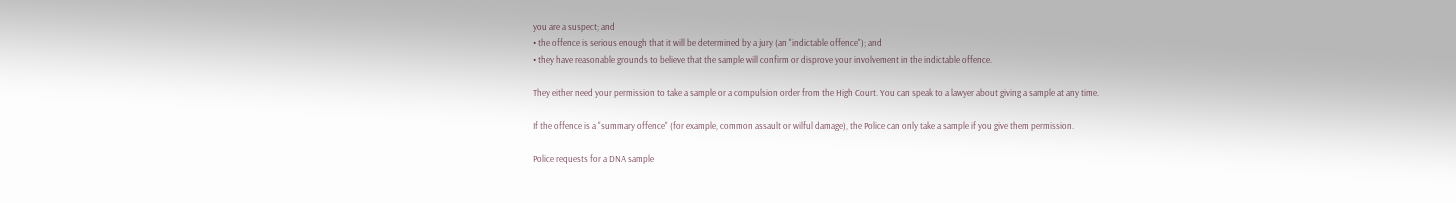you are a suspect; and
• the offence is serious enough that it will be determined by a jury (an "indictable offence"); and
• they have reasonable grounds to believe that the sample will confirm or disprove your involvement in the indictable offence.

They either need your permission to take a sample or a compulsion order from the High Court. You can speak to a lawyer about giving a sample at any time.

If the offence is a "summary offence" (for example, common assault or wilful damage), the Police can only take a sample if you give them permission.

Police requests for a DNA sample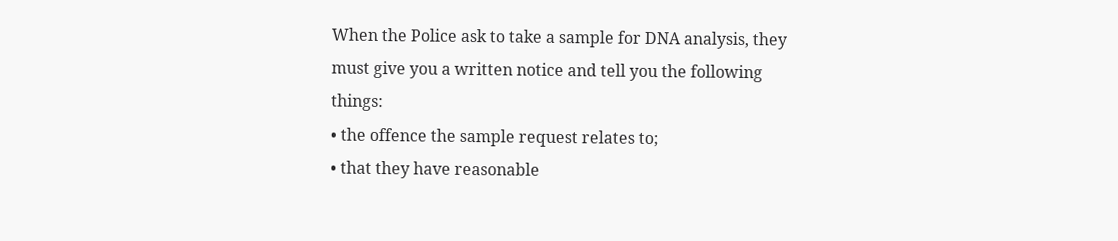When the Police ask to take a sample for DNA analysis, they must give you a written notice and tell you the following things:
• the offence the sample request relates to;
• that they have reasonable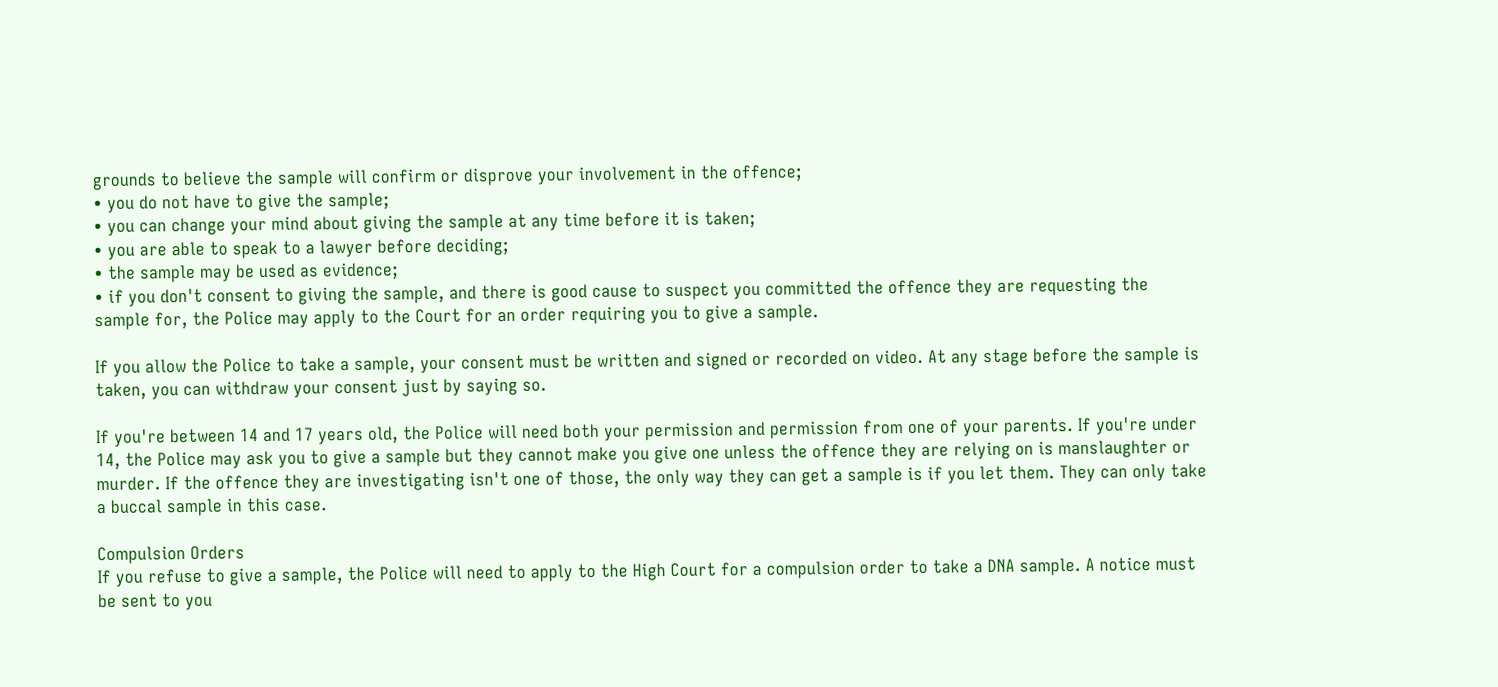grounds to believe the sample will confirm or disprove your involvement in the offence;
• you do not have to give the sample;
• you can change your mind about giving the sample at any time before it is taken;
• you are able to speak to a lawyer before deciding;
• the sample may be used as evidence;
• if you don't consent to giving the sample, and there is good cause to suspect you committed the offence they are requesting the sample for, the Police may apply to the Court for an order requiring you to give a sample.

If you allow the Police to take a sample, your consent must be written and signed or recorded on video. At any stage before the sample is taken, you can withdraw your consent just by saying so.

If you're between 14 and 17 years old, the Police will need both your permission and permission from one of your parents. If you're under 14, the Police may ask you to give a sample but they cannot make you give one unless the offence they are relying on is manslaughter or murder. If the offence they are investigating isn't one of those, the only way they can get a sample is if you let them. They can only take a buccal sample in this case.

Compulsion Orders
If you refuse to give a sample, the Police will need to apply to the High Court for a compulsion order to take a DNA sample. A notice must be sent to you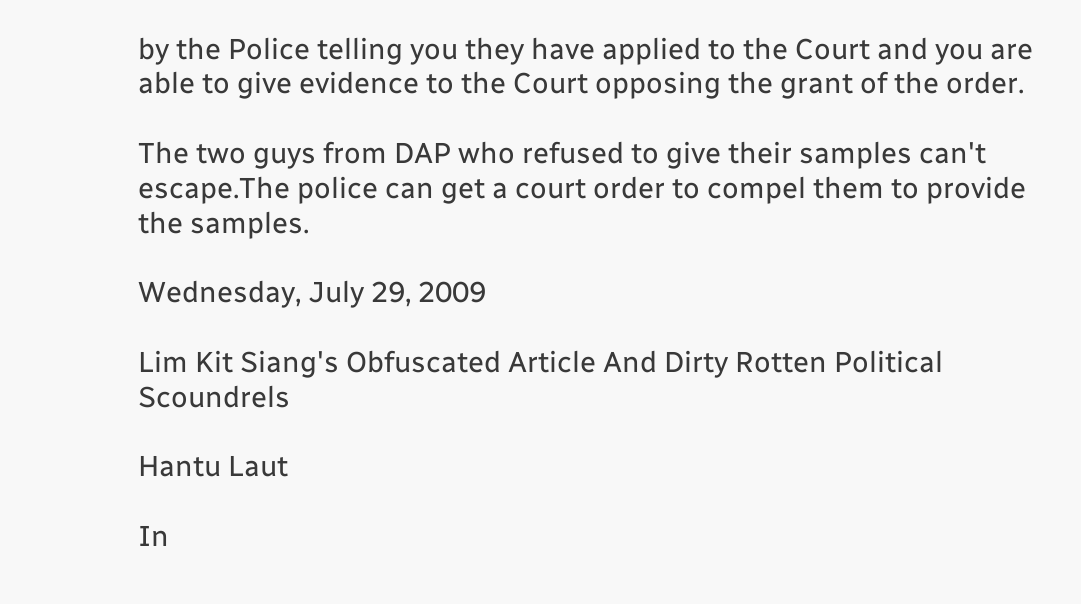by the Police telling you they have applied to the Court and you are able to give evidence to the Court opposing the grant of the order.

The two guys from DAP who refused to give their samples can't escape.The police can get a court order to compel them to provide the samples.

Wednesday, July 29, 2009

Lim Kit Siang's Obfuscated Article And Dirty Rotten Political Scoundrels

Hantu Laut

In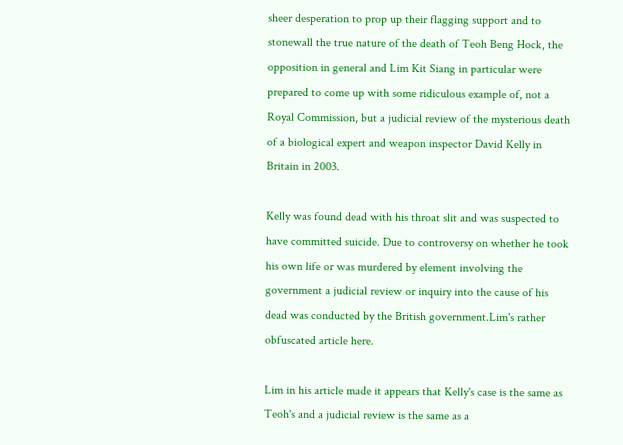sheer desperation to prop up their flagging support and to stonewall the true nature of the death of Teoh Beng Hock, the opposition in general and Lim Kit Siang in particular were prepared to come up with some ridiculous example of, not a Royal Commission, but a judicial review of the mysterious death of a biological expert and weapon inspector David Kelly in Britain in 2003.

Kelly was found dead with his throat slit and was suspected to have committed suicide. Due to controversy on whether he took his own life or was murdered by element involving the government a judicial review or inquiry into the cause of his dead was conducted by the British government.Lim's rather obfuscated article here.

Lim in his article made it appears that Kelly's case is the same as Teoh's and a judicial review is the same as a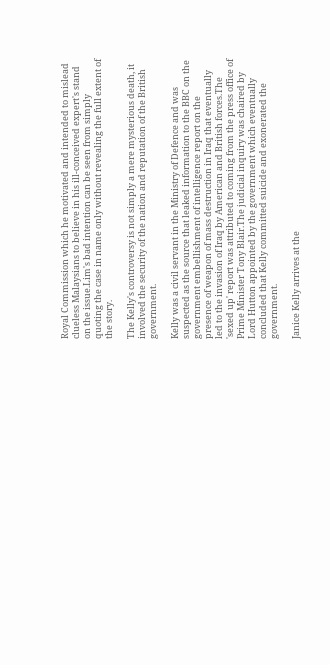Royal Commission which he motivated and intended to mislead clueless Malaysians to believe in his ill-conceived expert's stand on the issue.Lim's bad intention can be seen from simply quoting the case in name only without revealing the full extent of the story.

The Kelly's controversy is not simply a mere mysterious death, it involved the security of the nation and reputation of the British government.

Kelly was a civil servant in the Ministry of Defence and was suspected as the source that leaked information to the BBC on the government embellishment of intelligence report on the presence of weapon of mass destruction in Iraq that eventually led to the invasion of Iraq by American and British forces.The 'sexed up' report was attributed to coming from the press office of Prime Minister Tony Blair.The judicial inquiry was chaired by Lord Hutton appointed by the government which eventually concluded that Kelly committed suicide and exonerated the government.

Janice Kelly arrives at the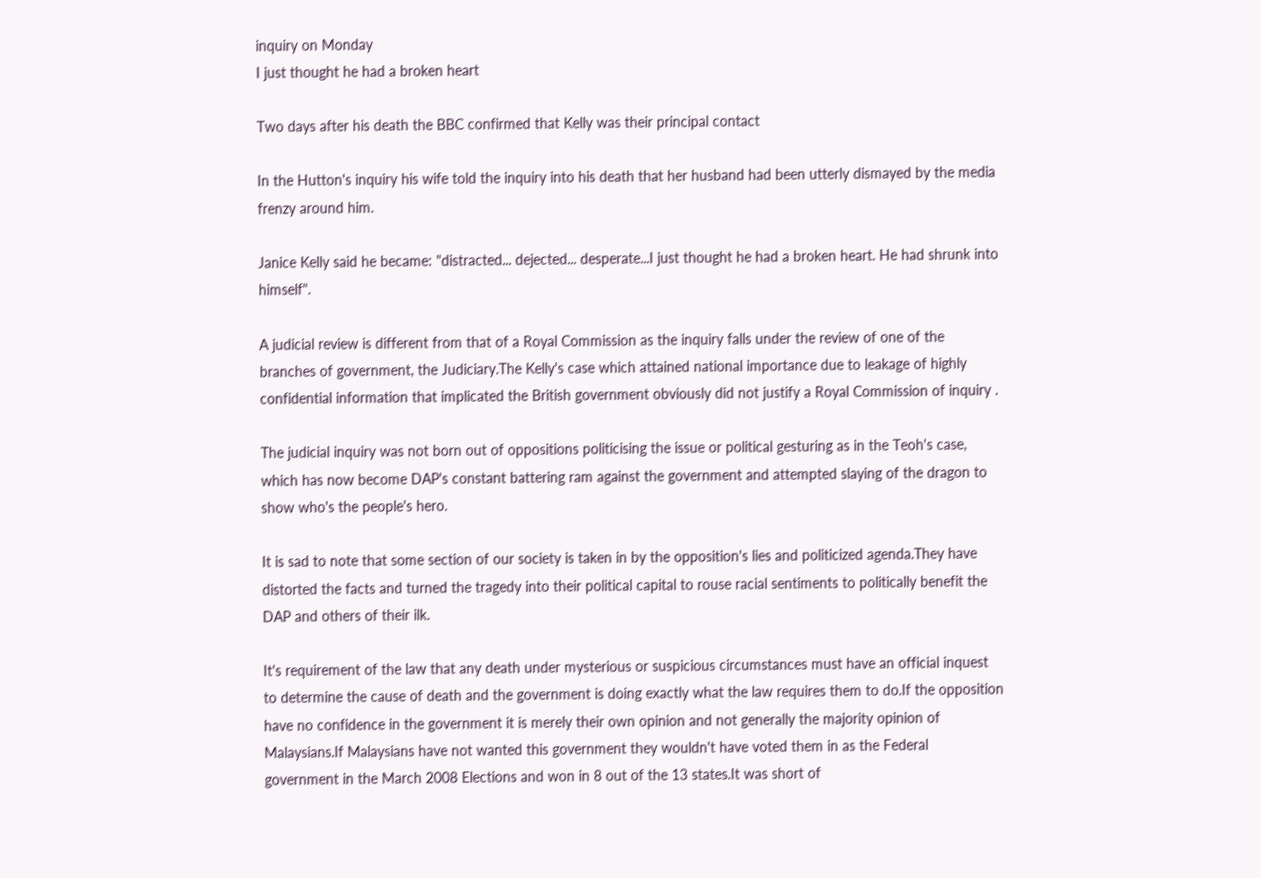inquiry on Monday
I just thought he had a broken heart

Two days after his death the BBC confirmed that Kelly was their principal contact

In the Hutton's inquiry his wife told the inquiry into his death that her husband had been utterly dismayed by the media frenzy around him.

Janice Kelly said he became: "distracted... dejected... desperate...I just thought he had a broken heart. He had shrunk into himself".

A judicial review is different from that of a Royal Commission as the inquiry falls under the review of one of the branches of government, the Judiciary.The Kelly's case which attained national importance due to leakage of highly confidential information that implicated the British government obviously did not justify a Royal Commission of inquiry .

The judicial inquiry was not born out of oppositions politicising the issue or political gesturing as in the Teoh's case, which has now become DAP's constant battering ram against the government and attempted slaying of the dragon to show who's the people's hero.

It is sad to note that some section of our society is taken in by the opposition's lies and politicized agenda.They have distorted the facts and turned the tragedy into their political capital to rouse racial sentiments to politically benefit the DAP and others of their ilk.

It's requirement of the law that any death under mysterious or suspicious circumstances must have an official inquest to determine the cause of death and the government is doing exactly what the law requires them to do.If the opposition have no confidence in the government it is merely their own opinion and not generally the majority opinion of Malaysians.If Malaysians have not wanted this government they wouldn't have voted them in as the Federal government in the March 2008 Elections and won in 8 out of the 13 states.It was short of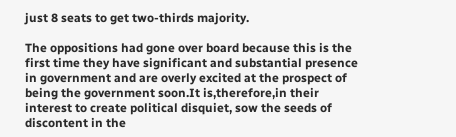just 8 seats to get two-thirds majority.

The oppositions had gone over board because this is the first time they have significant and substantial presence in government and are overly excited at the prospect of being the government soon.It is,therefore,in their interest to create political disquiet, sow the seeds of discontent in the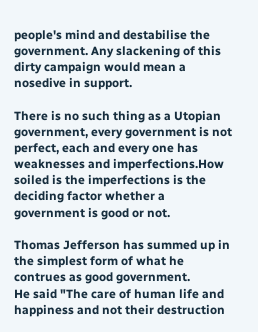people's mind and destabilise the government. Any slackening of this dirty campaign would mean a nosedive in support.

There is no such thing as a Utopian government, every government is not perfect, each and every one has weaknesses and imperfections.How soiled is the imperfections is the deciding factor whether a government is good or not.

Thomas Jefferson has summed up in the simplest form of what he contrues as good government.
He said "The care of human life and happiness and not their destruction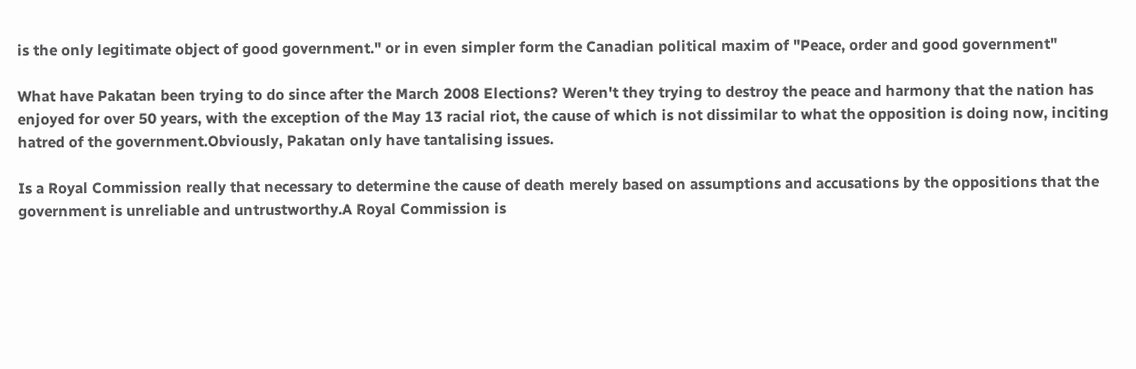is the only legitimate object of good government." or in even simpler form the Canadian political maxim of "Peace, order and good government"

What have Pakatan been trying to do since after the March 2008 Elections? Weren't they trying to destroy the peace and harmony that the nation has enjoyed for over 50 years, with the exception of the May 13 racial riot, the cause of which is not dissimilar to what the opposition is doing now, inciting hatred of the government.Obviously, Pakatan only have tantalising issues.

Is a Royal Commission really that necessary to determine the cause of death merely based on assumptions and accusations by the oppositions that the government is unreliable and untrustworthy.A Royal Commission is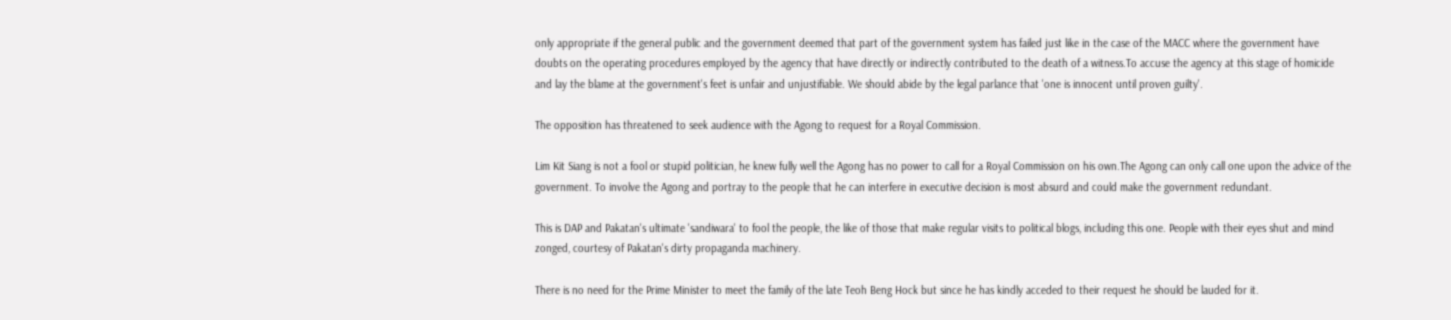only appropriate if the general public and the government deemed that part of the government system has failed just like in the case of the MACC where the government have doubts on the operating procedures employed by the agency that have directly or indirectly contributed to the death of a witness.To accuse the agency at this stage of homicide and lay the blame at the government's feet is unfair and unjustifiable. We should abide by the legal parlance that 'one is innocent until proven guilty'.

The opposition has threatened to seek audience with the Agong to request for a Royal Commission.

Lim Kit Siang is not a fool or stupid politician, he knew fully well the Agong has no power to call for a Royal Commission on his own.The Agong can only call one upon the advice of the government. To involve the Agong and portray to the people that he can interfere in executive decision is most absurd and could make the government redundant.

This is DAP and Pakatan's ultimate 'sandiwara' to fool the people, the like of those that make regular visits to political blogs, including this one. People with their eyes shut and mind zonged, courtesy of Pakatan's dirty propaganda machinery.

There is no need for the Prime Minister to meet the family of the late Teoh Beng Hock but since he has kindly acceded to their request he should be lauded for it.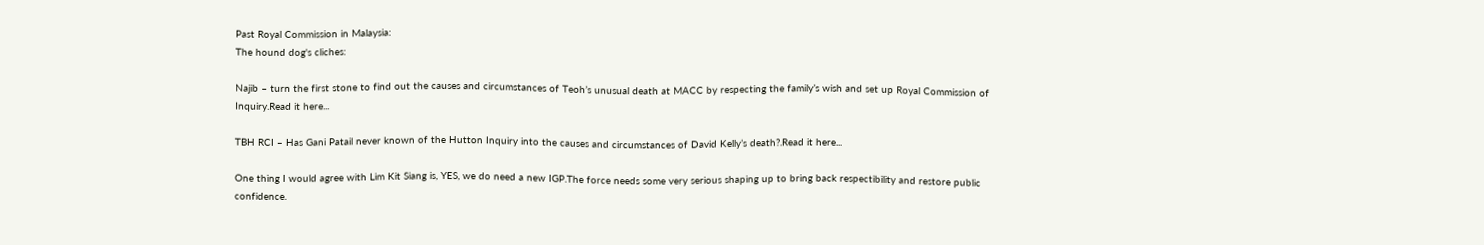Past Royal Commission in Malaysia:
The hound dog's cliches:

Najib – turn the first stone to find out the causes and circumstances of Teoh’s unusual death at MACC by respecting the family’s wish and set up Royal Commission of Inquiry.Read it here...

TBH RCI – Has Gani Patail never known of the Hutton Inquiry into the causes and circumstances of David Kelly’s death?.Read it here...

One thing I would agree with Lim Kit Siang is, YES, we do need a new IGP.The force needs some very serious shaping up to bring back respectibility and restore public confidence.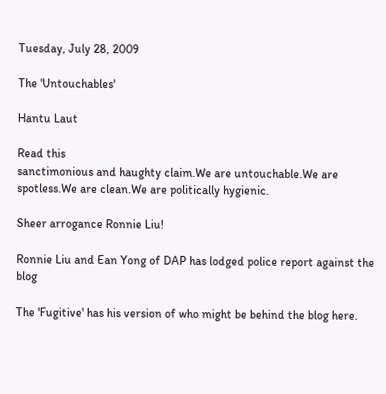Tuesday, July 28, 2009

The 'Untouchables'

Hantu Laut

Read this
sanctimonious and haughty claim.We are untouchable.We are spotless.We are clean.We are politically hygienic.

Sheer arrogance Ronnie Liu!

Ronnie Liu and Ean Yong of DAP has lodged police report against the blog

The 'Fugitive' has his version of who might be behind the blog here.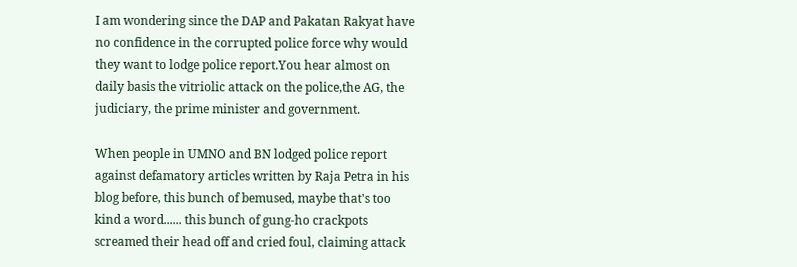I am wondering since the DAP and Pakatan Rakyat have no confidence in the corrupted police force why would they want to lodge police report.You hear almost on daily basis the vitriolic attack on the police,the AG, the judiciary, the prime minister and government.

When people in UMNO and BN lodged police report against defamatory articles written by Raja Petra in his blog before, this bunch of bemused, maybe that's too kind a word...... this bunch of gung-ho crackpots screamed their head off and cried foul, claiming attack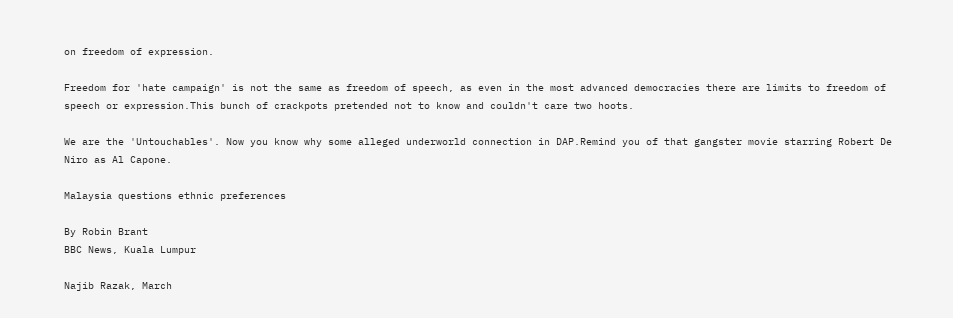on freedom of expression.

Freedom for 'hate campaign' is not the same as freedom of speech, as even in the most advanced democracies there are limits to freedom of speech or expression.This bunch of crackpots pretended not to know and couldn't care two hoots.

We are the 'Untouchables'. Now you know why some alleged underworld connection in DAP.Remind you of that gangster movie starring Robert De Niro as Al Capone.

Malaysia questions ethnic preferences

By Robin Brant
BBC News, Kuala Lumpur

Najib Razak, March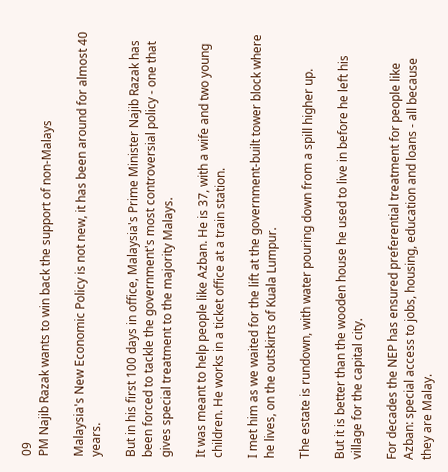09
PM Najib Razak wants to win back the support of non-Malays

Malaysia's New Economic Policy is not new, it has been around for almost 40 years.

But in his first 100 days in office, Malaysia's Prime Minister Najib Razak has been forced to tackle the government's most controversial policy - one that gives special treatment to the majority Malays.

It was meant to help people like Azban. He is 37, with a wife and two young children. He works in a ticket office at a train station.

I met him as we waited for the lift at the government-built tower block where he lives, on the outskirts of Kuala Lumpur.

The estate is rundown, with water pouring down from a spill higher up.

But it is better than the wooden house he used to live in before he left his village for the capital city.

For decades the NEP has ensured preferential treatment for people like Azban: special access to jobs, housing, education and loans - all because they are Malay.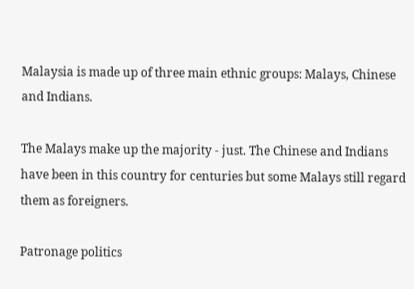Malaysia is made up of three main ethnic groups: Malays, Chinese and Indians.

The Malays make up the majority - just. The Chinese and Indians have been in this country for centuries but some Malays still regard them as foreigners.

Patronage politics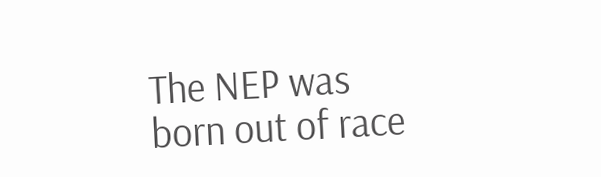The NEP was born out of race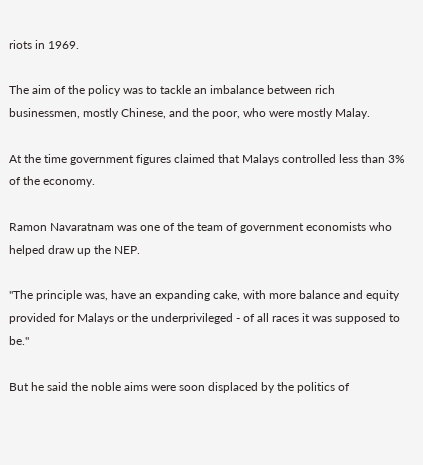riots in 1969.

The aim of the policy was to tackle an imbalance between rich businessmen, mostly Chinese, and the poor, who were mostly Malay.

At the time government figures claimed that Malays controlled less than 3% of the economy.

Ramon Navaratnam was one of the team of government economists who helped draw up the NEP.

"The principle was, have an expanding cake, with more balance and equity provided for Malays or the underprivileged - of all races it was supposed to be."

But he said the noble aims were soon displaced by the politics of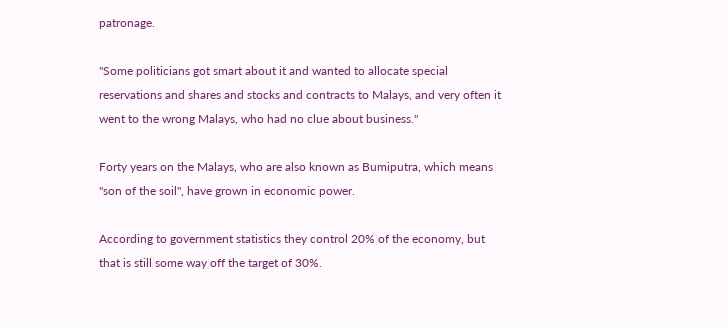patronage.

"Some politicians got smart about it and wanted to allocate special reservations and shares and stocks and contracts to Malays, and very often it went to the wrong Malays, who had no clue about business."

Forty years on the Malays, who are also known as Bumiputra, which means "son of the soil", have grown in economic power.

According to government statistics they control 20% of the economy, but that is still some way off the target of 30%.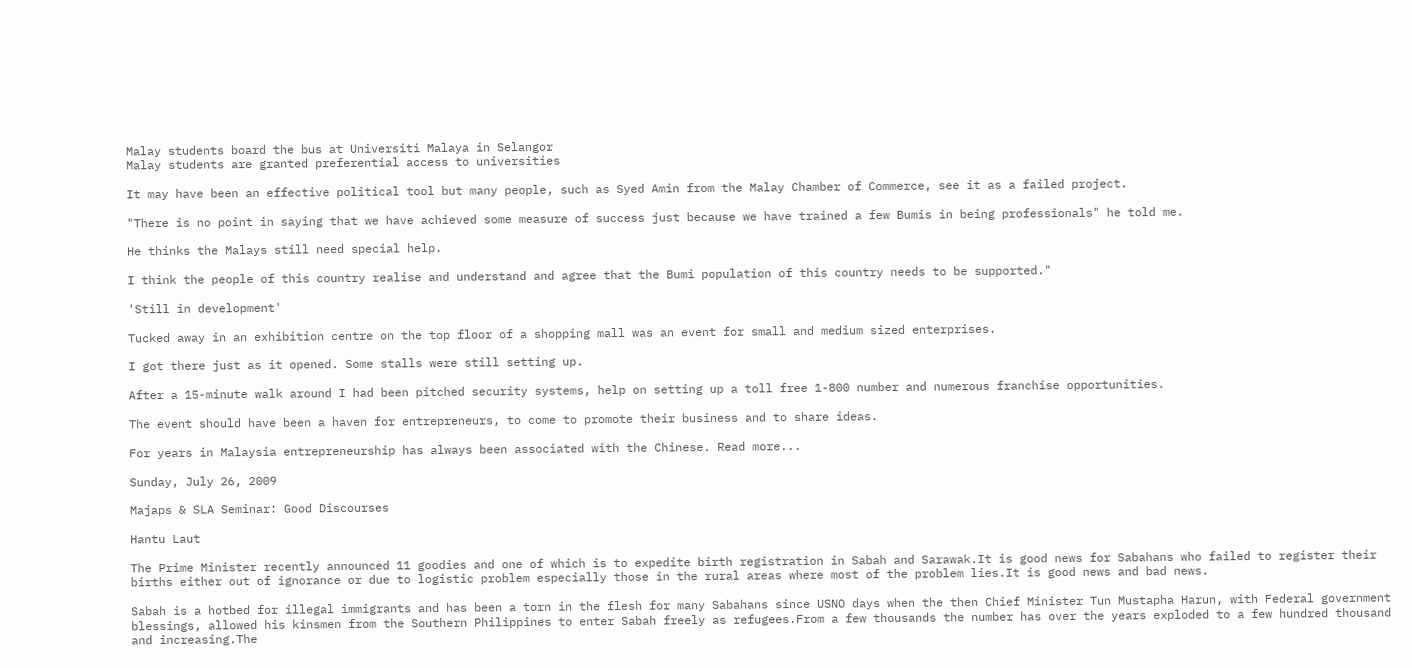Malay students board the bus at Universiti Malaya in Selangor
Malay students are granted preferential access to universities

It may have been an effective political tool but many people, such as Syed Amin from the Malay Chamber of Commerce, see it as a failed project.

"There is no point in saying that we have achieved some measure of success just because we have trained a few Bumis in being professionals" he told me.

He thinks the Malays still need special help.

I think the people of this country realise and understand and agree that the Bumi population of this country needs to be supported."

'Still in development'

Tucked away in an exhibition centre on the top floor of a shopping mall was an event for small and medium sized enterprises.

I got there just as it opened. Some stalls were still setting up.

After a 15-minute walk around I had been pitched security systems, help on setting up a toll free 1-800 number and numerous franchise opportunities.

The event should have been a haven for entrepreneurs, to come to promote their business and to share ideas.

For years in Malaysia entrepreneurship has always been associated with the Chinese. Read more...

Sunday, July 26, 2009

Majaps & SLA Seminar: Good Discourses

Hantu Laut

The Prime Minister recently announced 11 goodies and one of which is to expedite birth registration in Sabah and Sarawak.It is good news for Sabahans who failed to register their births either out of ignorance or due to logistic problem especially those in the rural areas where most of the problem lies.It is good news and bad news.

Sabah is a hotbed for illegal immigrants and has been a torn in the flesh for many Sabahans since USNO days when the then Chief Minister Tun Mustapha Harun, with Federal government blessings, allowed his kinsmen from the Southern Philippines to enter Sabah freely as refugees.From a few thousands the number has over the years exploded to a few hundred thousand and increasing.The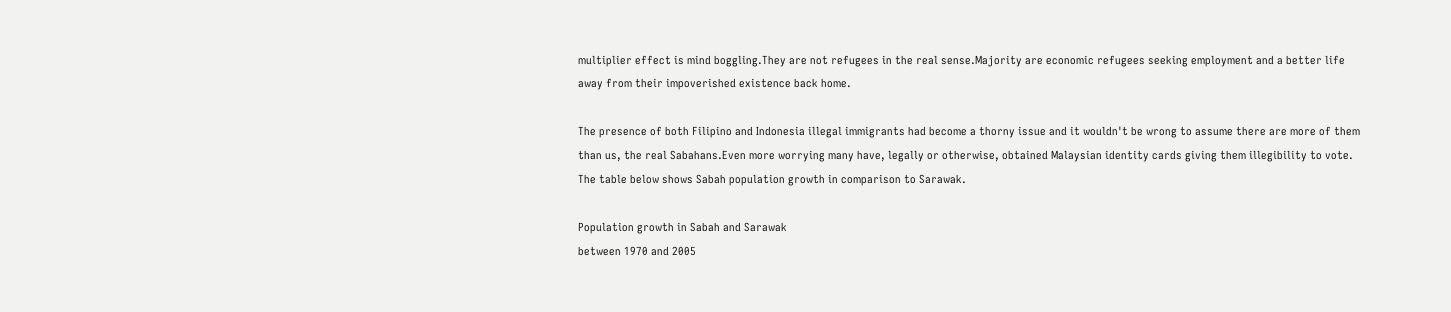multiplier effect is mind boggling.They are not refugees in the real sense.Majority are economic refugees seeking employment and a better life away from their impoverished existence back home.

The presence of both Filipino and Indonesia illegal immigrants had become a thorny issue and it wouldn't be wrong to assume there are more of them than us, the real Sabahans.Even more worrying many have, legally or otherwise, obtained Malaysian identity cards giving them illegibility to vote. The table below shows Sabah population growth in comparison to Sarawak.

Population growth in Sabah and Sarawak
between 1970 and 2005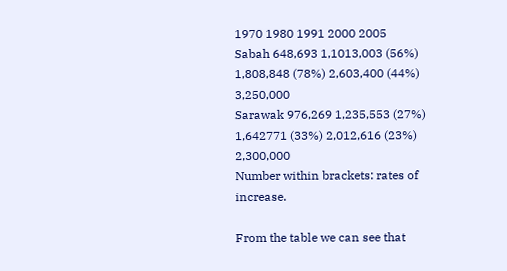1970 1980 1991 2000 2005
Sabah 648,693 1,1013,003 (56%) 1,808,848 (78%) 2,603,400 (44%) 3,250,000
Sarawak 976,269 1,235,553 (27%) 1,642771 (33%) 2,012,616 (23%) 2,300,000
Number within brackets: rates of increase.

From the table we can see that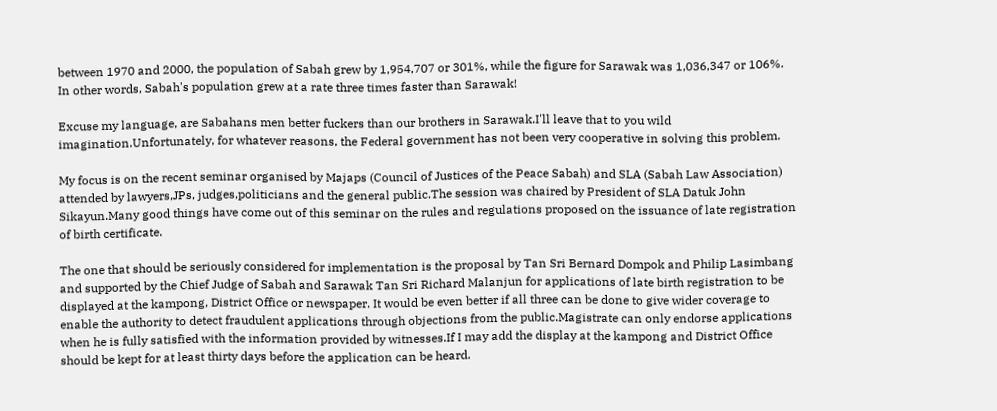between 1970 and 2000, the population of Sabah grew by 1,954,707 or 301%, while the figure for Sarawak was 1,036,347 or 106%. In other words, Sabah's population grew at a rate three times faster than Sarawak!

Excuse my language, are Sabahans men better fuckers than our brothers in Sarawak.I'll leave that to you wild imagination.Unfortunately, for whatever reasons, the Federal government has not been very cooperative in solving this problem.

My focus is on the recent seminar organised by Majaps (Council of Justices of the Peace Sabah) and SLA (Sabah Law Association) attended by lawyers,JPs, judges,politicians and the general public.The session was chaired by President of SLA Datuk John Sikayun.Many good things have come out of this seminar on the rules and regulations proposed on the issuance of late registration of birth certificate.

The one that should be seriously considered for implementation is the proposal by Tan Sri Bernard Dompok and Philip Lasimbang and supported by the Chief Judge of Sabah and Sarawak Tan Sri Richard Malanjun for applications of late birth registration to be displayed at the kampong, District Office or newspaper. It would be even better if all three can be done to give wider coverage to enable the authority to detect fraudulent applications through objections from the public.Magistrate can only endorse applications when he is fully satisfied with the information provided by witnesses.If I may add the display at the kampong and District Office should be kept for at least thirty days before the application can be heard.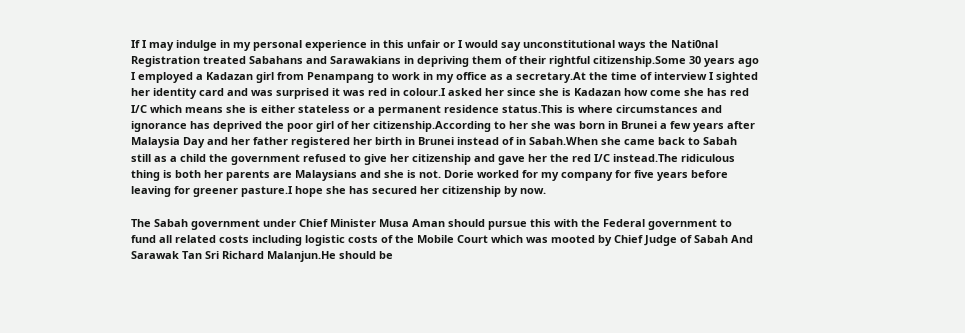If I may indulge in my personal experience in this unfair or I would say unconstitutional ways the Nati0nal Registration treated Sabahans and Sarawakians in depriving them of their rightful citizenship.Some 30 years ago I employed a Kadazan girl from Penampang to work in my office as a secretary.At the time of interview I sighted her identity card and was surprised it was red in colour.I asked her since she is Kadazan how come she has red I/C which means she is either stateless or a permanent residence status.This is where circumstances and ignorance has deprived the poor girl of her citizenship.According to her she was born in Brunei a few years after Malaysia Day and her father registered her birth in Brunei instead of in Sabah.When she came back to Sabah still as a child the government refused to give her citizenship and gave her the red I/C instead.The ridiculous thing is both her parents are Malaysians and she is not. Dorie worked for my company for five years before leaving for greener pasture.I hope she has secured her citizenship by now.

The Sabah government under Chief Minister Musa Aman should pursue this with the Federal government to fund all related costs including logistic costs of the Mobile Court which was mooted by Chief Judge of Sabah And Sarawak Tan Sri Richard Malanjun.He should be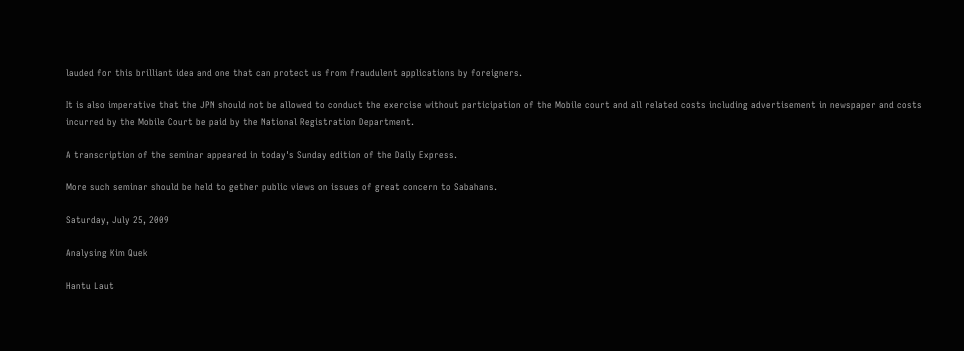lauded for this brilliant idea and one that can protect us from fraudulent applications by foreigners.

It is also imperative that the JPN should not be allowed to conduct the exercise without participation of the Mobile court and all related costs including advertisement in newspaper and costs incurred by the Mobile Court be paid by the National Registration Department.

A transcription of the seminar appeared in today's Sunday edition of the Daily Express.

More such seminar should be held to gether public views on issues of great concern to Sabahans.

Saturday, July 25, 2009

Analysing Kim Quek

Hantu Laut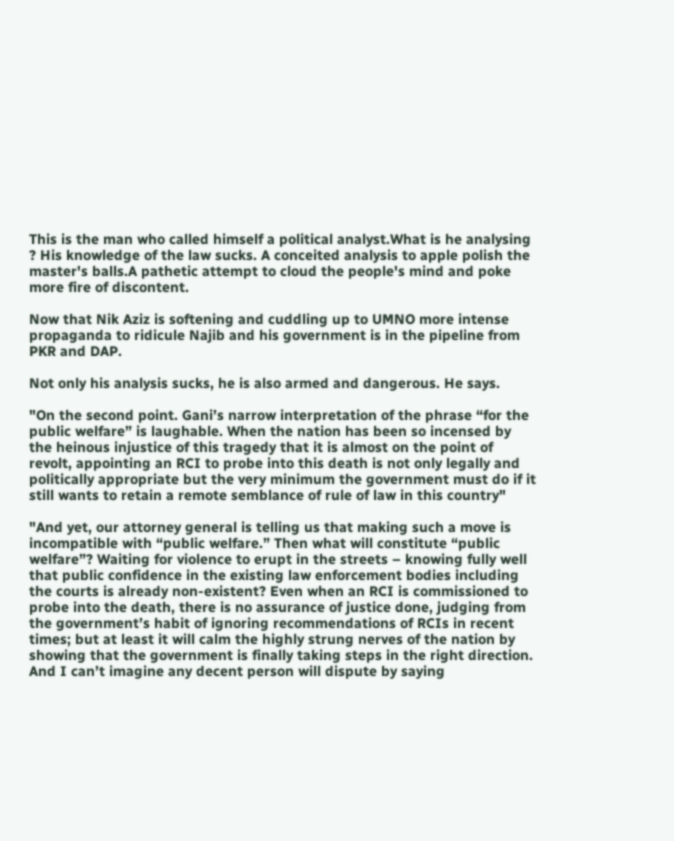This is the man who called himself a political analyst.What is he analysing ? His knowledge of the law sucks. A conceited analysis to apple polish the master's balls.A pathetic attempt to cloud the people's mind and poke more fire of discontent.

Now that Nik Aziz is softening and cuddling up to UMNO more intense propaganda to ridicule Najib and his government is in the pipeline from PKR and DAP.

Not only his analysis sucks, he is also armed and dangerous. He says.

"On the second point. Gani’s narrow interpretation of the phrase “for the public welfare” is laughable. When the nation has been so incensed by the heinous injustice of this tragedy that it is almost on the point of revolt, appointing an RCI to probe into this death is not only legally and politically appropriate but the very minimum the government must do if it still wants to retain a remote semblance of rule of law in this country"

"And yet, our attorney general is telling us that making such a move is incompatible with “public welfare.” Then what will constitute “public welfare”? Waiting for violence to erupt in the streets – knowing fully well that public confidence in the existing law enforcement bodies including the courts is already non-existent? Even when an RCI is commissioned to probe into the death, there is no assurance of justice done, judging from the government’s habit of ignoring recommendations of RCIs in recent times; but at least it will calm the highly strung nerves of the nation by showing that the government is finally taking steps in the right direction. And I can’t imagine any decent person will dispute by saying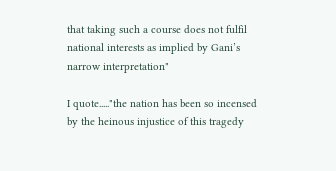that taking such a course does not fulfil national interests as implied by Gani’s narrow interpretation"

I quote....."the nation has been so incensed by the heinous injustice of this tragedy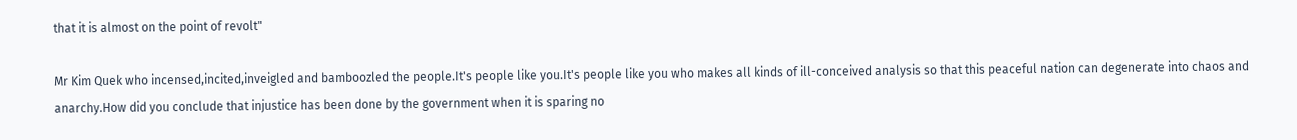that it is almost on the point of revolt"

Mr Kim Quek who incensed,incited,inveigled and bamboozled the people.It's people like you.It's people like you who makes all kinds of ill-conceived analysis so that this peaceful nation can degenerate into chaos and anarchy.How did you conclude that injustice has been done by the government when it is sparing no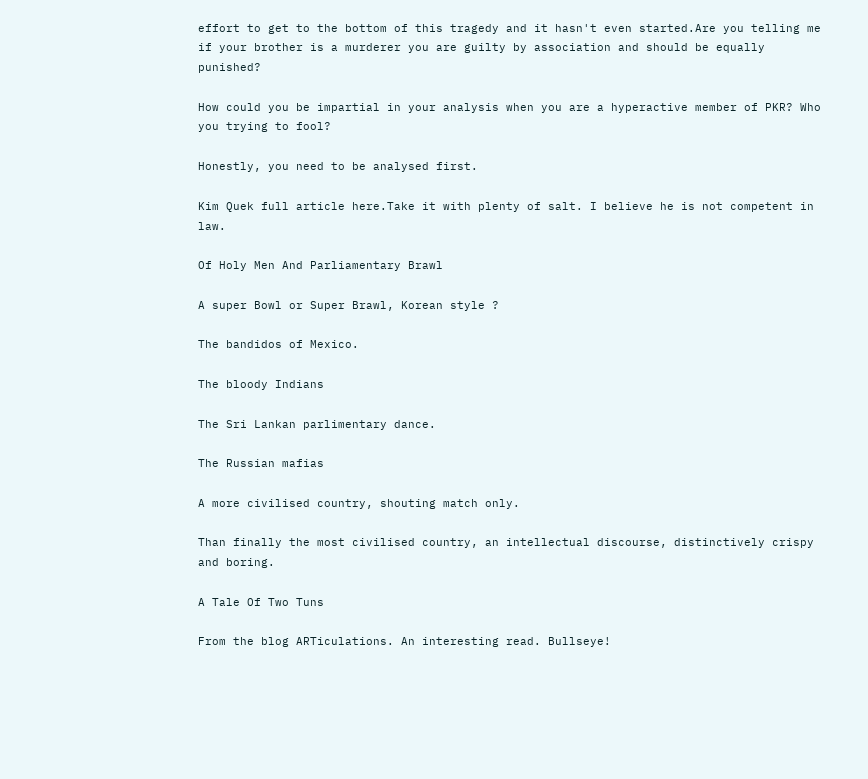effort to get to the bottom of this tragedy and it hasn't even started.Are you telling me if your brother is a murderer you are guilty by association and should be equally punished?

How could you be impartial in your analysis when you are a hyperactive member of PKR? Who you trying to fool?

Honestly, you need to be analysed first.

Kim Quek full article here.Take it with plenty of salt. I believe he is not competent in law.

Of Holy Men And Parliamentary Brawl

A super Bowl or Super Brawl, Korean style ?

The bandidos of Mexico.

The bloody Indians

The Sri Lankan parlimentary dance.

The Russian mafias

A more civilised country, shouting match only.

Than finally the most civilised country, an intellectual discourse, distinctively crispy and boring.

A Tale Of Two Tuns

From the blog ARTiculations. An interesting read. Bullseye!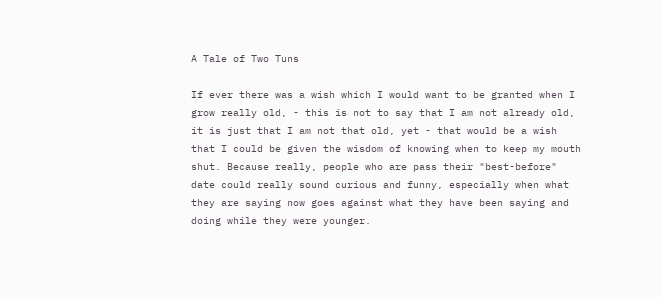A Tale of Two Tuns

If ever there was a wish which I would want to be granted when I grow really old, - this is not to say that I am not already old, it is just that I am not that old, yet - that would be a wish that I could be given the wisdom of knowing when to keep my mouth shut. Because really, people who are pass their "best-before" date could really sound curious and funny, especially when what they are saying now goes against what they have been saying and doing while they were younger.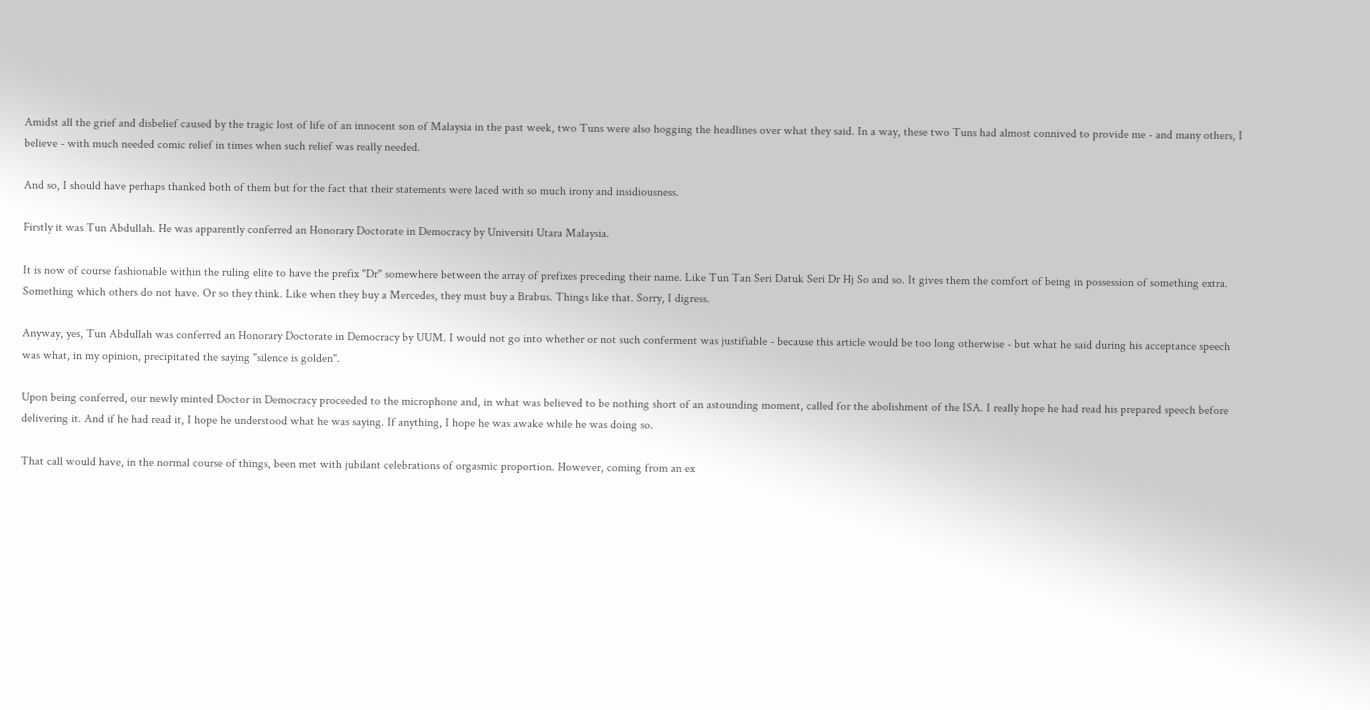Amidst all the grief and disbelief caused by the tragic lost of life of an innocent son of Malaysia in the past week, two Tuns were also hogging the headlines over what they said. In a way, these two Tuns had almost connived to provide me - and many others, I believe - with much needed comic relief in times when such relief was really needed.

And so, I should have perhaps thanked both of them but for the fact that their statements were laced with so much irony and insidiousness.

Firstly it was Tun Abdullah. He was apparently conferred an Honorary Doctorate in Democracy by Universiti Utara Malaysia.

It is now of course fashionable within the ruling elite to have the prefix "Dr" somewhere between the array of prefixes preceding their name. Like Tun Tan Seri Datuk Seri Dr Hj So and so. It gives them the comfort of being in possession of something extra. Something which others do not have. Or so they think. Like when they buy a Mercedes, they must buy a Brabus. Things like that. Sorry, I digress.

Anyway, yes, Tun Abdullah was conferred an Honorary Doctorate in Democracy by UUM. I would not go into whether or not such conferment was justifiable - because this article would be too long otherwise - but what he said during his acceptance speech was what, in my opinion, precipitated the saying "silence is golden".

Upon being conferred, our newly minted Doctor in Democracy proceeded to the microphone and, in what was believed to be nothing short of an astounding moment, called for the abolishment of the ISA. I really hope he had read his prepared speech before delivering it. And if he had read it, I hope he understood what he was saying. If anything, I hope he was awake while he was doing so.

That call would have, in the normal course of things, been met with jubilant celebrations of orgasmic proportion. However, coming from an ex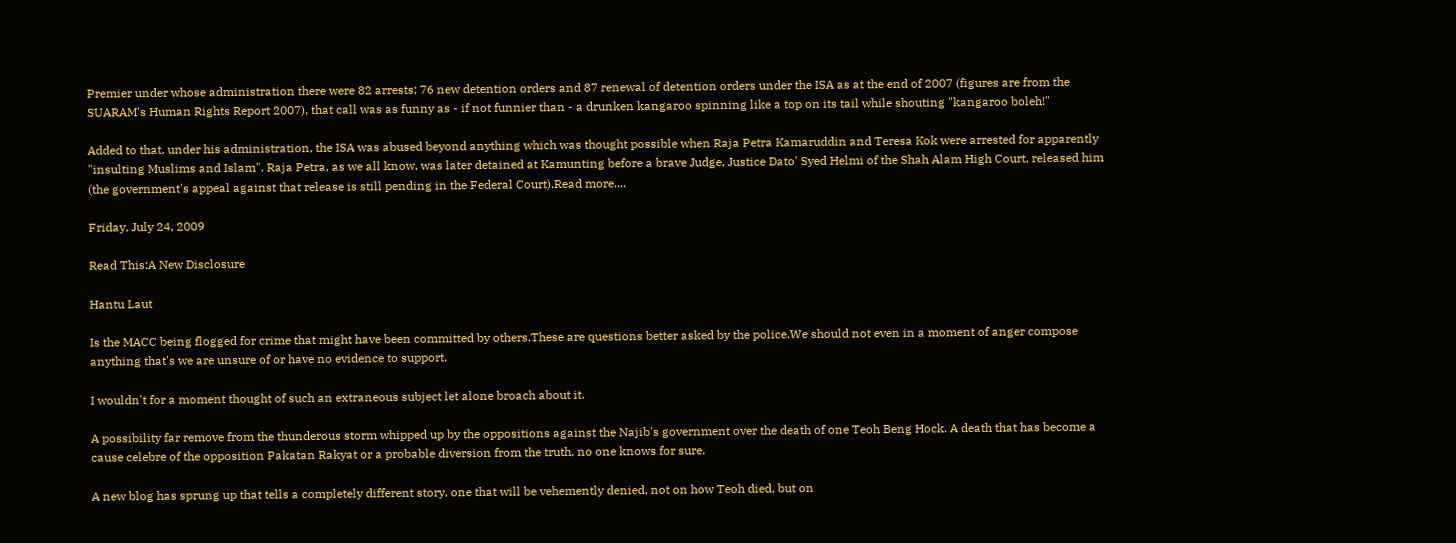Premier under whose administration there were 82 arrests; 76 new detention orders and 87 renewal of detention orders under the ISA as at the end of 2007 (figures are from the SUARAM's Human Rights Report 2007), that call was as funny as - if not funnier than - a drunken kangaroo spinning like a top on its tail while shouting "kangaroo boleh!"

Added to that, under his administration, the ISA was abused beyond anything which was thought possible when Raja Petra Kamaruddin and Teresa Kok were arrested for apparently "insulting Muslims and Islam". Raja Petra, as we all know, was later detained at Kamunting before a brave Judge, Justice Dato' Syed Helmi of the Shah Alam High Court, released him (the government's appeal against that release is still pending in the Federal Court).Read more....

Friday, July 24, 2009

Read This:A New Disclosure

Hantu Laut

Is the MACC being flogged for crime that might have been committed by others.These are questions better asked by the police.We should not even in a moment of anger compose anything that's we are unsure of or have no evidence to support.

I wouldn't for a moment thought of such an extraneous subject let alone broach about it.

A possibility far remove from the thunderous storm whipped up by the oppositions against the Najib's government over the death of one Teoh Beng Hock. A death that has become a cause celebre of the opposition Pakatan Rakyat or a probable diversion from the truth, no one knows for sure.

A new blog has sprung up that tells a completely different story, one that will be vehemently denied, not on how Teoh died, but on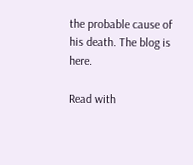the probable cause of his death. The blog is here.

Read with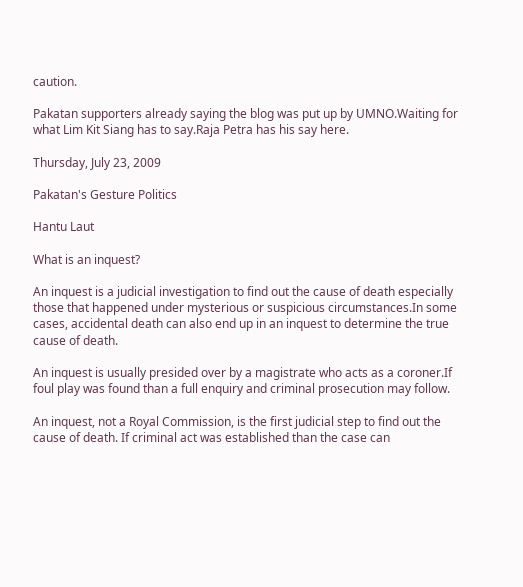caution.

Pakatan supporters already saying the blog was put up by UMNO.Waiting for what Lim Kit Siang has to say.Raja Petra has his say here.

Thursday, July 23, 2009

Pakatan's Gesture Politics

Hantu Laut

What is an inquest?

An inquest is a judicial investigation to find out the cause of death especially those that happened under mysterious or suspicious circumstances.In some cases, accidental death can also end up in an inquest to determine the true cause of death.

An inquest is usually presided over by a magistrate who acts as a coroner.If foul play was found than a full enquiry and criminal prosecution may follow.

An inquest, not a Royal Commission, is the first judicial step to find out the cause of death. If criminal act was established than the case can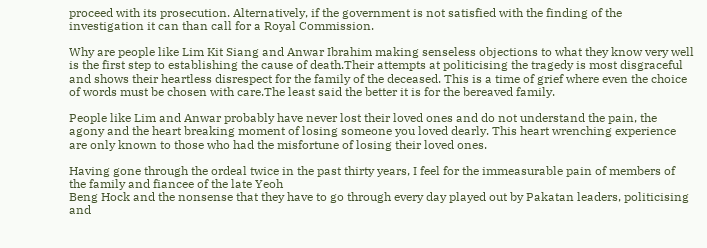proceed with its prosecution. Alternatively, if the government is not satisfied with the finding of the investigation it can than call for a Royal Commission.

Why are people like Lim Kit Siang and Anwar Ibrahim making senseless objections to what they know very well is the first step to establishing the cause of death.Their attempts at politicising the tragedy is most disgraceful and shows their heartless disrespect for the family of the deceased. This is a time of grief where even the choice of words must be chosen with care.The least said the better it is for the bereaved family.

People like Lim and Anwar probably have never lost their loved ones and do not understand the pain, the agony and the heart breaking moment of losing someone you loved dearly. This heart wrenching experience are only known to those who had the misfortune of losing their loved ones.

Having gone through the ordeal twice in the past thirty years, I feel for the immeasurable pain of members of the family and fiancee of the late Yeoh
Beng Hock and the nonsense that they have to go through every day played out by Pakatan leaders, politicising and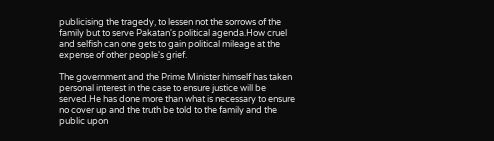publicising the tragedy, to lessen not the sorrows of the family but to serve Pakatan's political agenda.How cruel and selfish can one gets to gain political mileage at the expense of other people's grief.

The government and the Prime Minister himself has taken personal interest in the case to ensure justice will be served.He has done more than what is necessary to ensure no cover up and the truth be told to the family and the public upon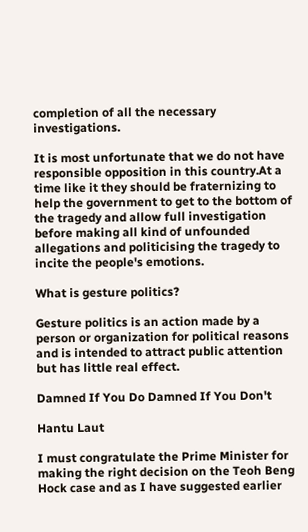completion of all the necessary investigations.

It is most unfortunate that we do not have responsible opposition in this country.At a time like it they should be fraternizing to help the government to get to the bottom of the tragedy and allow full investigation before making all kind of unfounded allegations and politicising the tragedy to incite the people's emotions.

What is gesture politics?

Gesture politics is an action made by a person or organization for political reasons and is intended to attract public attention but has little real effect.

Damned If You Do Damned If You Don't

Hantu Laut

I must congratulate the Prime Minister for making the right decision on the Teoh Beng Hock case and as I have suggested earlier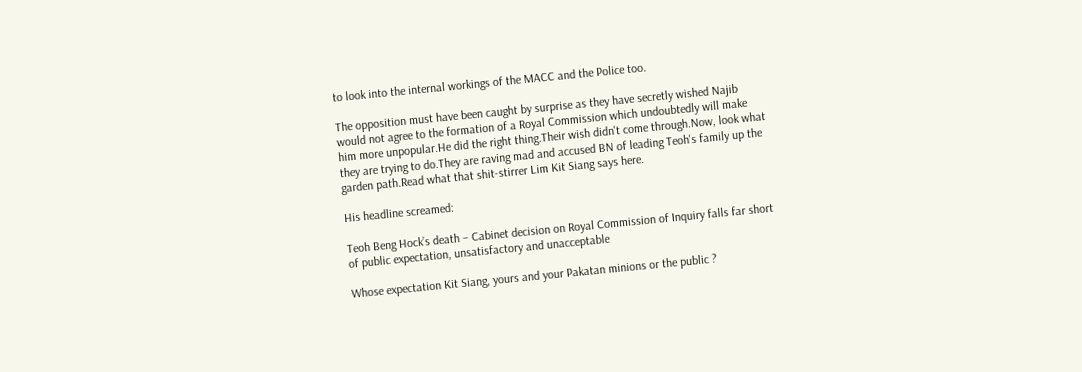to look into the internal workings of the MACC and the Police too.

The opposition must have been caught by surprise as they have secretly wished Najib would not agree to the formation of a Royal Commission which undoubtedly will make him more unpopular.He did the right thing.Their wish didn't come through.Now, look what they are trying to do.They are raving mad and accused BN of leading Teoh's family up the garden path.Read what that shit-stirrer Lim Kit Siang says here.

His headline screamed:

Teoh Beng Hock’s death – Cabinet decision on Royal Commission of Inquiry falls far short of public expectation, unsatisfactory and unacceptable

Whose expectation Kit Siang, yours and your Pakatan minions or the public ?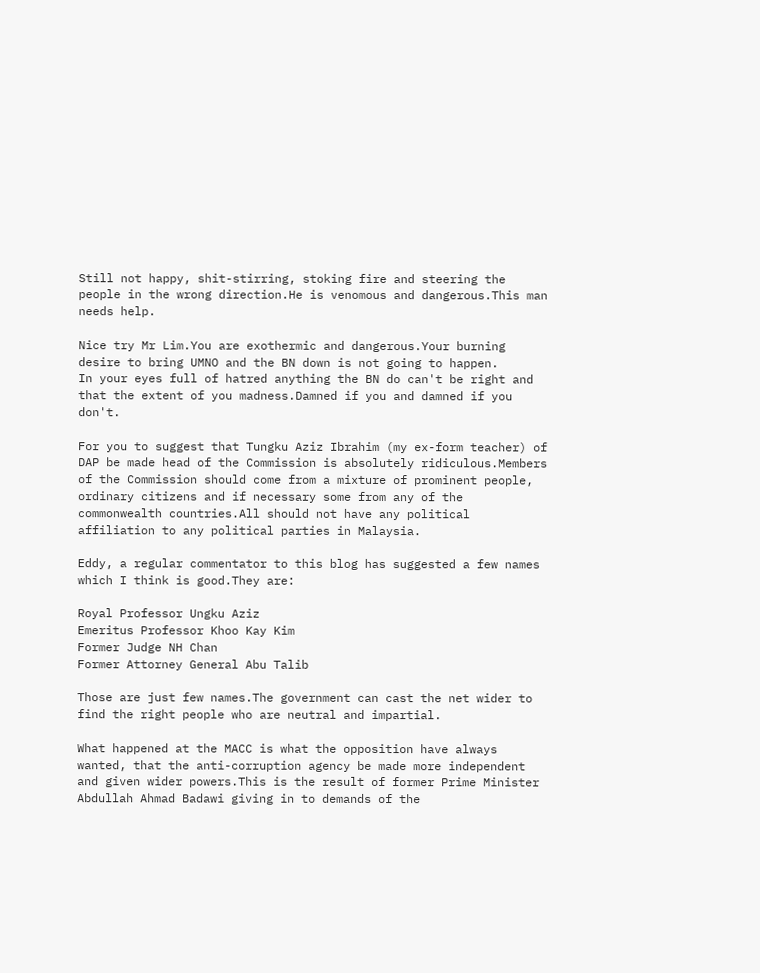Still not happy, shit-stirring, stoking fire and steering the people in the wrong direction.He is venomous and dangerous.This man needs help.

Nice try Mr Lim.You are exothermic and dangerous.Your burning desire to bring UMNO and the BN down is not going to happen.
In your eyes full of hatred anything the BN do can't be right and that the extent of you madness.Damned if you and damned if you don't.

For you to suggest that Tungku Aziz Ibrahim (my ex-form teacher) of DAP be made head of the Commission is absolutely ridiculous.Members of the Commission should come from a mixture of prominent people, ordinary citizens and if necessary some from any of the commonwealth countries.All should not have any political affiliation to any political parties in Malaysia.

Eddy, a regular commentator to this blog has suggested a few names which I think is good.They are:

Royal Professor Ungku Aziz
Emeritus Professor Khoo Kay Kim
Former Judge NH Chan
Former Attorney General Abu Talib

Those are just few names.The government can cast the net wider to find the right people who are neutral and impartial.

What happened at the MACC is what the opposition have always wanted, that the anti-corruption agency be made more independent and given wider powers.This is the result of former Prime Minister Abdullah Ahmad Badawi giving in to demands of the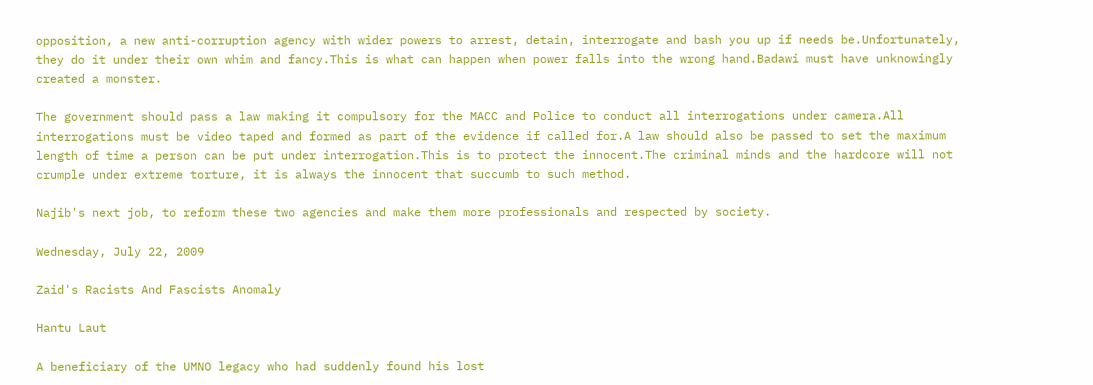opposition, a new anti-corruption agency with wider powers to arrest, detain, interrogate and bash you up if needs be.Unfortunately, they do it under their own whim and fancy.This is what can happen when power falls into the wrong hand.Badawi must have unknowingly created a monster.

The government should pass a law making it compulsory for the MACC and Police to conduct all interrogations under camera.All interrogations must be video taped and formed as part of the evidence if called for.A law should also be passed to set the maximum length of time a person can be put under interrogation.This is to protect the innocent.The criminal minds and the hardcore will not crumple under extreme torture, it is always the innocent that succumb to such method.

Najib's next job, to reform these two agencies and make them more professionals and respected by society.

Wednesday, July 22, 2009

Zaid's Racists And Fascists Anomaly

Hantu Laut

A beneficiary of the UMNO legacy who had suddenly found his lost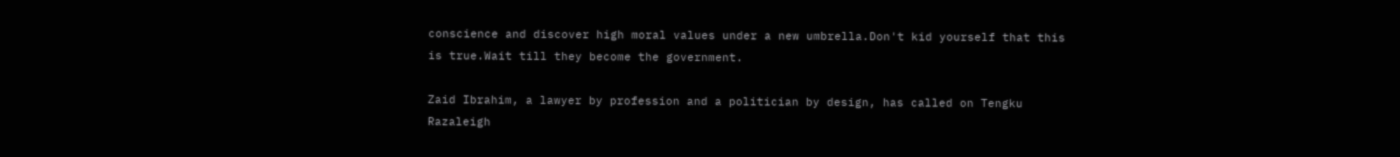conscience and discover high moral values under a new umbrella.Don't kid yourself that this is true.Wait till they become the government.

Zaid Ibrahim, a lawyer by profession and a politician by design, has called on Tengku Razaleigh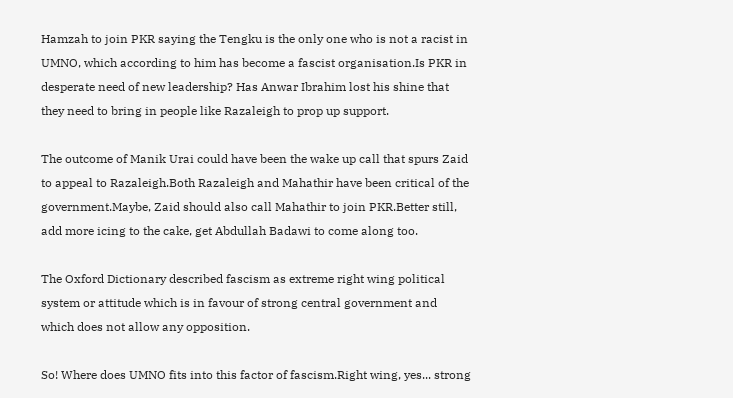Hamzah to join PKR saying the Tengku is the only one who is not a racist in UMNO, which according to him has become a fascist organisation.Is PKR in desperate need of new leadership? Has Anwar Ibrahim lost his shine that they need to bring in people like Razaleigh to prop up support.

The outcome of Manik Urai could have been the wake up call that spurs Zaid to appeal to Razaleigh.Both Razaleigh and Mahathir have been critical of the government.Maybe, Zaid should also call Mahathir to join PKR.Better still, add more icing to the cake, get Abdullah Badawi to come along too.

The Oxford Dictionary described fascism as extreme right wing political system or attitude which is in favour of strong central government and which does not allow any opposition.

So! Where does UMNO fits into this factor of fascism.Right wing, yes... strong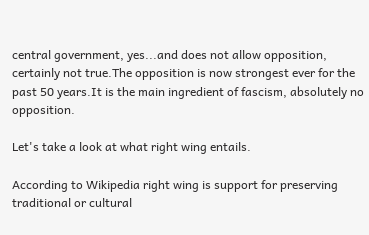central government, yes...and does not allow opposition, certainly not true.The opposition is now strongest ever for the past 50 years.It is the main ingredient of fascism, absolutely no opposition.

Let's take a look at what right wing entails.

According to Wikipedia right wing is support for preserving traditional or cultural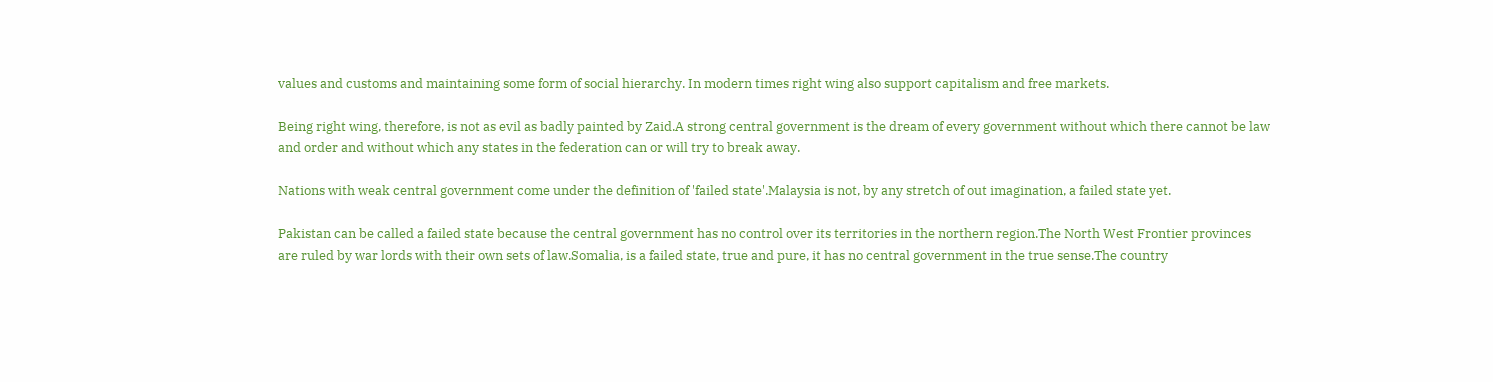values and customs and maintaining some form of social hierarchy. In modern times right wing also support capitalism and free markets.

Being right wing, therefore, is not as evil as badly painted by Zaid.A strong central government is the dream of every government without which there cannot be law and order and without which any states in the federation can or will try to break away.

Nations with weak central government come under the definition of 'failed state'.Malaysia is not, by any stretch of out imagination, a failed state yet.

Pakistan can be called a failed state because the central government has no control over its territories in the northern region.The North West Frontier provinces are ruled by war lords with their own sets of law.Somalia, is a failed state, true and pure, it has no central government in the true sense.The country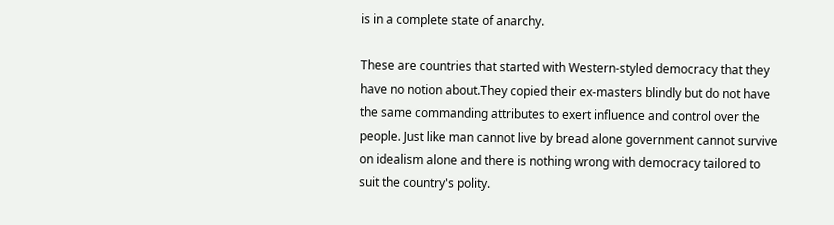is in a complete state of anarchy.

These are countries that started with Western-styled democracy that they have no notion about.They copied their ex-masters blindly but do not have the same commanding attributes to exert influence and control over the people. Just like man cannot live by bread alone government cannot survive on idealism alone and there is nothing wrong with democracy tailored to suit the country's polity.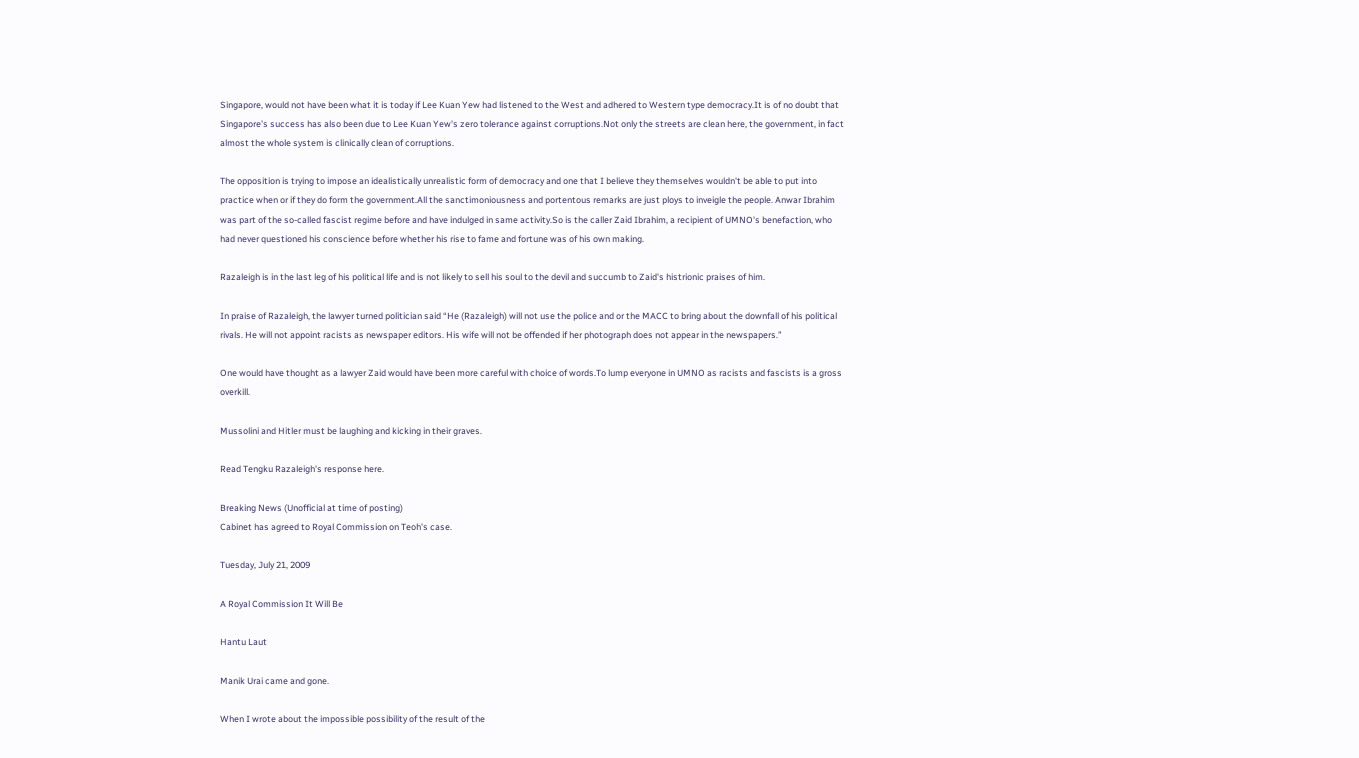Singapore, would not have been what it is today if Lee Kuan Yew had listened to the West and adhered to Western type democracy.It is of no doubt that Singapore's success has also been due to Lee Kuan Yew's zero tolerance against corruptions.Not only the streets are clean here, the government, in fact almost the whole system is clinically clean of corruptions.

The opposition is trying to impose an idealistically unrealistic form of democracy and one that I believe they themselves wouldn't be able to put into practice when or if they do form the government.All the sanctimoniousness and portentous remarks are just ploys to inveigle the people. Anwar Ibrahim was part of the so-called fascist regime before and have indulged in same activity.So is the caller Zaid Ibrahim, a recipient of UMNO's benefaction, who had never questioned his conscience before whether his rise to fame and fortune was of his own making.

Razaleigh is in the last leg of his political life and is not likely to sell his soul to the devil and succumb to Zaid's histrionic praises of him.

In praise of Razaleigh, the lawyer turned politician said “He (Razaleigh) will not use the police and or the MACC to bring about the downfall of his political rivals. He will not appoint racists as newspaper editors. His wife will not be offended if her photograph does not appear in the newspapers.”

One would have thought as a lawyer Zaid would have been more careful with choice of words.To lump everyone in UMNO as racists and fascists is a gross overkill.

Mussolini and Hitler must be laughing and kicking in their graves.

Read Tengku Razaleigh's response here.

Breaking News (Unofficial at time of posting)
Cabinet has agreed to Royal Commission on Teoh's case.

Tuesday, July 21, 2009

A Royal Commission It Will Be

Hantu Laut

Manik Urai came and gone.

When I wrote about the impossible possibility of the result of the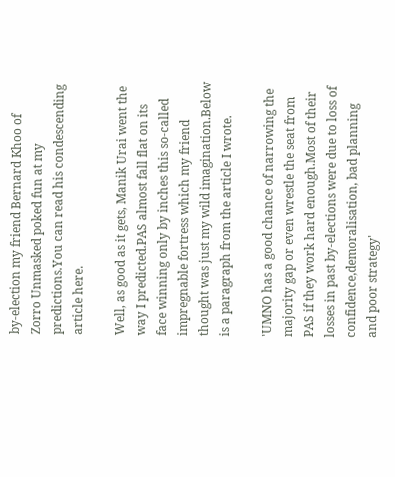by-election my friend Bernard Khoo of Zorro Unmasked poked fun at my predictions.You can read his condescending article here.

Well, as good as it gets, Manik Urai went the way I predicted.PAS almost fall flat on its face winning only by inches this so-called impregnable fortress which my friend thought was just my wild imagination.Below is a paragraph from the article I wrote.

'UMNO has a good chance of narrowing the majority gap or even wrestle the seat from PAS if they work hard enough.Most of their losses in past by-elections were due to loss of confidence,demoralisation, bad planning and poor strategy'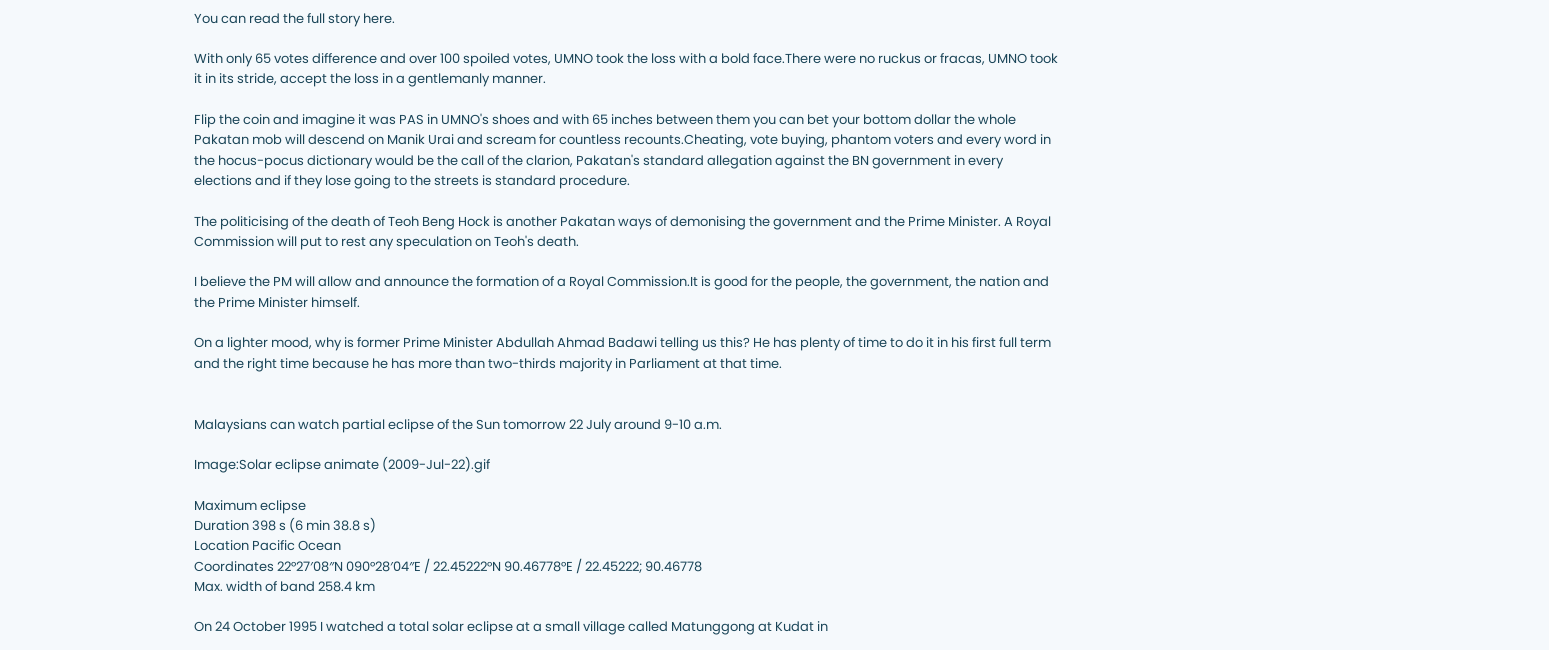You can read the full story here.

With only 65 votes difference and over 100 spoiled votes, UMNO took the loss with a bold face.There were no ruckus or fracas, UMNO took it in its stride, accept the loss in a gentlemanly manner.

Flip the coin and imagine it was PAS in UMNO's shoes and with 65 inches between them you can bet your bottom dollar the whole Pakatan mob will descend on Manik Urai and scream for countless recounts.Cheating, vote buying, phantom voters and every word in the hocus-pocus dictionary would be the call of the clarion, Pakatan's standard allegation against the BN government in every elections and if they lose going to the streets is standard procedure.

The politicising of the death of Teoh Beng Hock is another Pakatan ways of demonising the government and the Prime Minister. A Royal Commission will put to rest any speculation on Teoh's death.

I believe the PM will allow and announce the formation of a Royal Commission.It is good for the people, the government, the nation and the Prime Minister himself.

On a lighter mood, why is former Prime Minister Abdullah Ahmad Badawi telling us this? He has plenty of time to do it in his first full term and the right time because he has more than two-thirds majority in Parliament at that time.


Malaysians can watch partial eclipse of the Sun tomorrow 22 July around 9-10 a.m.

Image:Solar eclipse animate (2009-Jul-22).gif

Maximum eclipse
Duration 398 s (6 min 38.8 s)
Location Pacific Ocean
Coordinates 22°27′08″N 090°28′04″E / 22.45222°N 90.46778°E / 22.45222; 90.46778
Max. width of band 258.4 km

On 24 October 1995 I watched a total solar eclipse at a small village called Matunggong at Kudat in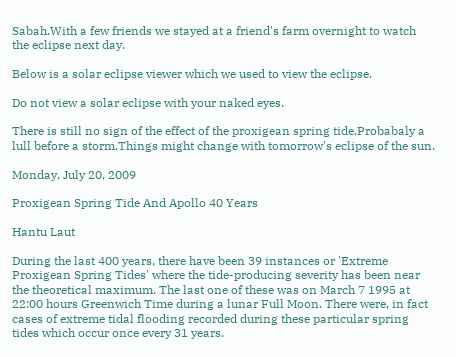Sabah.With a few friends we stayed at a friend's farm overnight to watch the eclipse next day.

Below is a solar eclipse viewer which we used to view the eclipse.

Do not view a solar eclipse with your naked eyes.

There is still no sign of the effect of the proxigean spring tide.Probabaly a lull before a storm.Things might change with tomorrow's eclipse of the sun.

Monday, July 20, 2009

Proxigean Spring Tide And Apollo 40 Years

Hantu Laut

During the last 400 years, there have been 39 instances or 'Extreme Proxigean Spring Tides' where the tide-producing severity has been near the theoretical maximum. The last one of these was on March 7 1995 at 22:00 hours Greenwich Time during a lunar Full Moon. There were, in fact cases of extreme tidal flooding recorded during these particular spring tides which occur once every 31 years.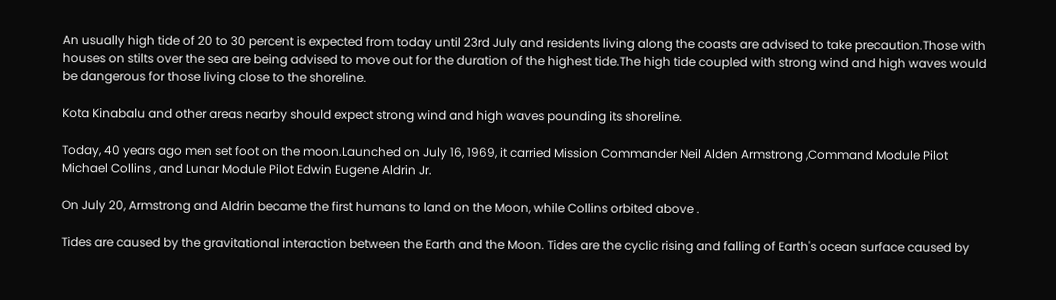An usually high tide of 20 to 30 percent is expected from today until 23rd July and residents living along the coasts are advised to take precaution.Those with houses on stilts over the sea are being advised to move out for the duration of the highest tide.The high tide coupled with strong wind and high waves would be dangerous for those living close to the shoreline.

Kota Kinabalu and other areas nearby should expect strong wind and high waves pounding its shoreline.

Today, 40 years ago men set foot on the moon.Launched on July 16, 1969, it carried Mission Commander Neil Alden Armstrong ,Command Module Pilot Michael Collins , and Lunar Module Pilot Edwin Eugene Aldrin Jr.

On July 20, Armstrong and Aldrin became the first humans to land on the Moon, while Collins orbited above .

Tides are caused by the gravitational interaction between the Earth and the Moon. Tides are the cyclic rising and falling of Earth's ocean surface caused by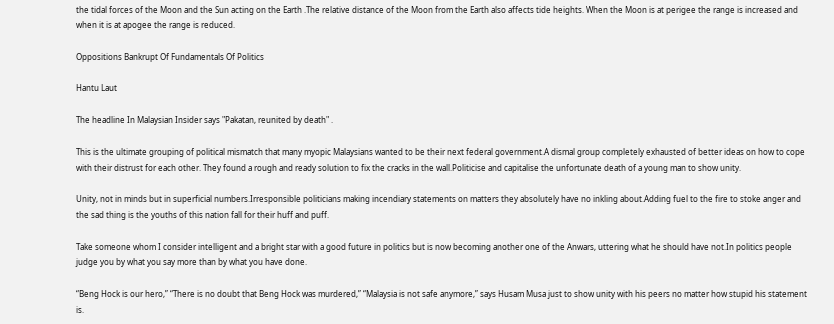the tidal forces of the Moon and the Sun acting on the Earth .The relative distance of the Moon from the Earth also affects tide heights. When the Moon is at perigee the range is increased and when it is at apogee the range is reduced.

Oppositions Bankrupt Of Fundamentals Of Politics

Hantu Laut

The headline In Malaysian Insider says "Pakatan, reunited by death" .

This is the ultimate grouping of political mismatch that many myopic Malaysians wanted to be their next federal government.A dismal group completely exhausted of better ideas on how to cope with their distrust for each other. They found a rough and ready solution to fix the cracks in the wall.Politicise and capitalise the unfortunate death of a young man to show unity.

Unity, not in minds but in superficial numbers.Irresponsible politicians making incendiary statements on matters they absolutely have no inkling about.Adding fuel to the fire to stoke anger and the sad thing is the youths of this nation fall for their huff and puff.

Take someone whom I consider intelligent and a bright star with a good future in politics but is now becoming another one of the Anwars, uttering what he should have not.In politics people judge you by what you say more than by what you have done.

“Beng Hock is our hero,” “There is no doubt that Beng Hock was murdered,” “Malaysia is not safe anymore,” says Husam Musa just to show unity with his peers no matter how stupid his statement is.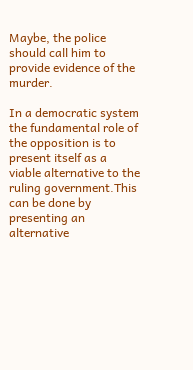Maybe, the police should call him to provide evidence of the murder.

In a democratic system the fundamental role of the opposition is to present itself as a viable alternative to the ruling government.This can be done by presenting an alternative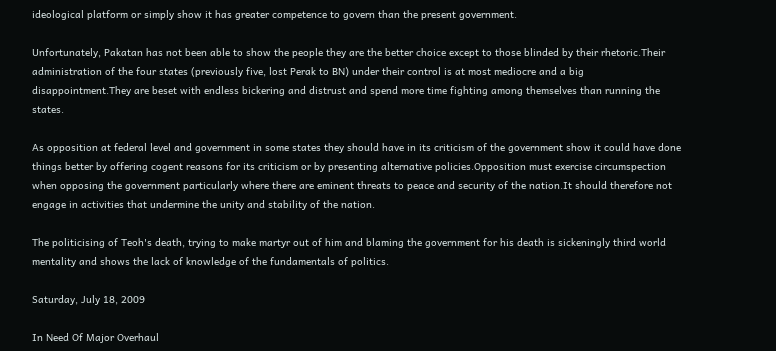ideological platform or simply show it has greater competence to govern than the present government.

Unfortunately, Pakatan has not been able to show the people they are the better choice except to those blinded by their rhetoric.Their administration of the four states (previously five, lost Perak to BN) under their control is at most mediocre and a big disappointment.They are beset with endless bickering and distrust and spend more time fighting among themselves than running the states.

As opposition at federal level and government in some states they should have in its criticism of the government show it could have done things better by offering cogent reasons for its criticism or by presenting alternative policies.Opposition must exercise circumspection when opposing the government particularly where there are eminent threats to peace and security of the nation.It should therefore not engage in activities that undermine the unity and stability of the nation.

The politicising of Teoh's death, trying to make martyr out of him and blaming the government for his death is sickeningly third world mentality and shows the lack of knowledge of the fundamentals of politics.

Saturday, July 18, 2009

In Need Of Major Overhaul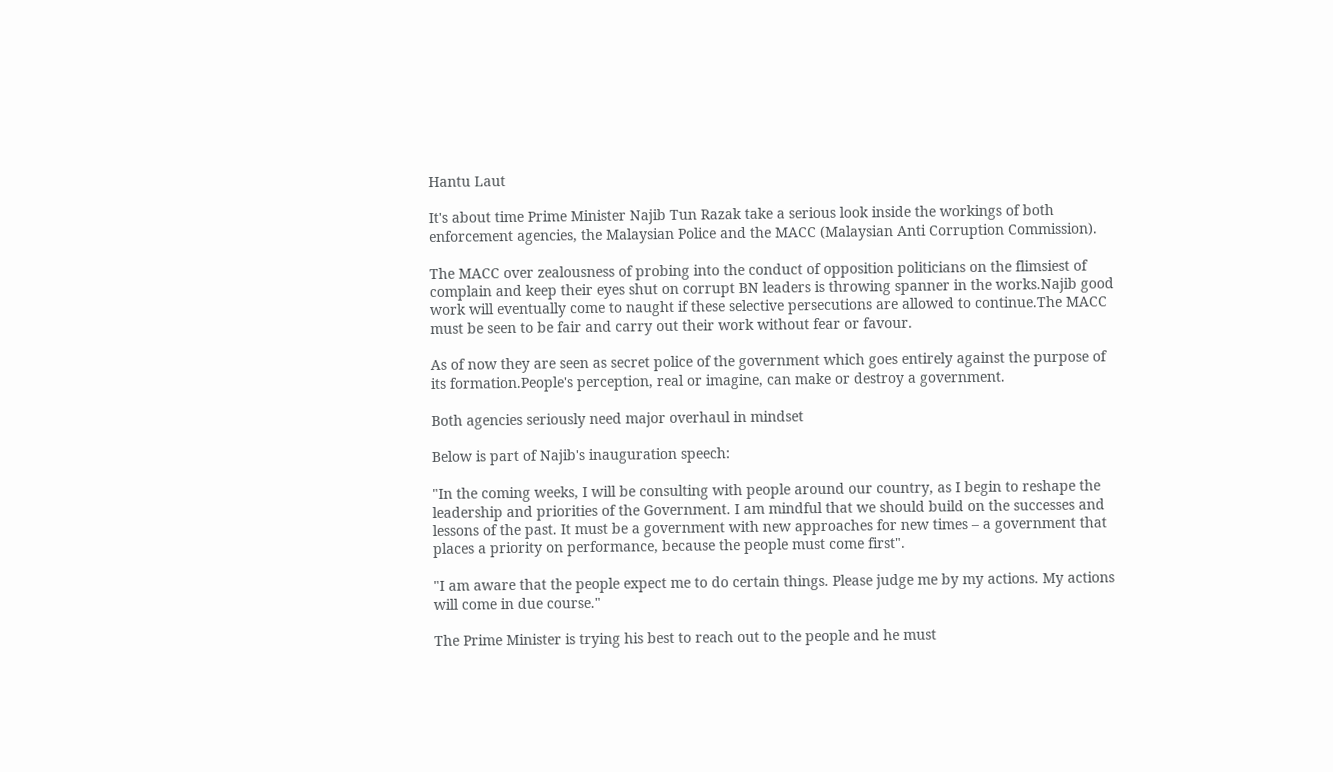Hantu Laut

It's about time Prime Minister Najib Tun Razak take a serious look inside the workings of both enforcement agencies, the Malaysian Police and the MACC (Malaysian Anti Corruption Commission).

The MACC over zealousness of probing into the conduct of opposition politicians on the flimsiest of complain and keep their eyes shut on corrupt BN leaders is throwing spanner in the works.Najib good work will eventually come to naught if these selective persecutions are allowed to continue.The MACC must be seen to be fair and carry out their work without fear or favour.

As of now they are seen as secret police of the government which goes entirely against the purpose of its formation.People's perception, real or imagine, can make or destroy a government.

Both agencies seriously need major overhaul in mindset

Below is part of Najib's inauguration speech:

"In the coming weeks, I will be consulting with people around our country, as I begin to reshape the leadership and priorities of the Government. I am mindful that we should build on the successes and lessons of the past. It must be a government with new approaches for new times – a government that places a priority on performance, because the people must come first".

"I am aware that the people expect me to do certain things. Please judge me by my actions. My actions will come in due course."

The Prime Minister is trying his best to reach out to the people and he must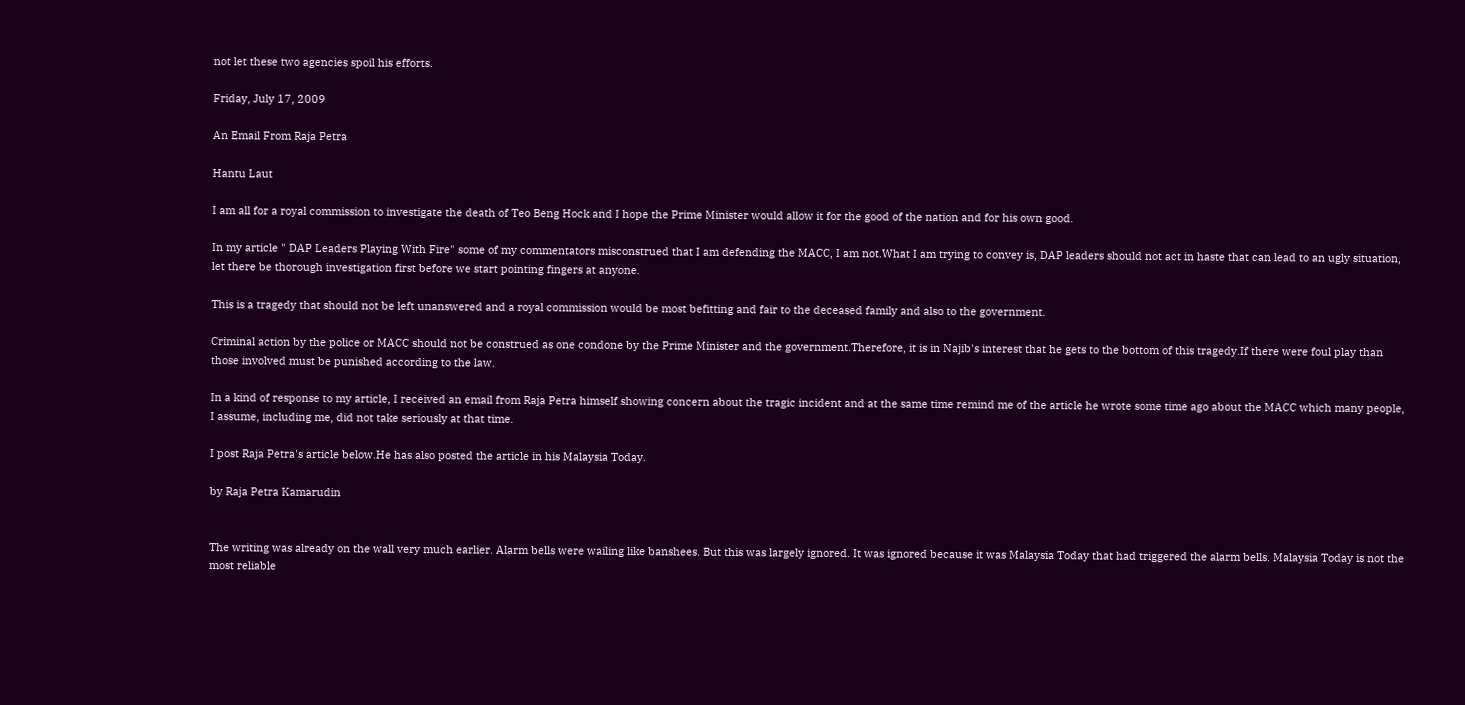not let these two agencies spoil his efforts.

Friday, July 17, 2009

An Email From Raja Petra

Hantu Laut

I am all for a royal commission to investigate the death of Teo Beng Hock and I hope the Prime Minister would allow it for the good of the nation and for his own good.

In my article " DAP Leaders Playing With Fire" some of my commentators misconstrued that I am defending the MACC, I am not.What I am trying to convey is, DAP leaders should not act in haste that can lead to an ugly situation, let there be thorough investigation first before we start pointing fingers at anyone.

This is a tragedy that should not be left unanswered and a royal commission would be most befitting and fair to the deceased family and also to the government.

Criminal action by the police or MACC should not be construed as one condone by the Prime Minister and the government.Therefore, it is in Najib's interest that he gets to the bottom of this tragedy.If there were foul play than those involved must be punished according to the law.

In a kind of response to my article, I received an email from Raja Petra himself showing concern about the tragic incident and at the same time remind me of the article he wrote some time ago about the MACC which many people, I assume, including me, did not take seriously at that time.

I post Raja Petra's article below.He has also posted the article in his Malaysia Today.

by Raja Petra Kamarudin


The writing was already on the wall very much earlier. Alarm bells were wailing like banshees. But this was largely ignored. It was ignored because it was Malaysia Today that had triggered the alarm bells. Malaysia Today is not the most reliable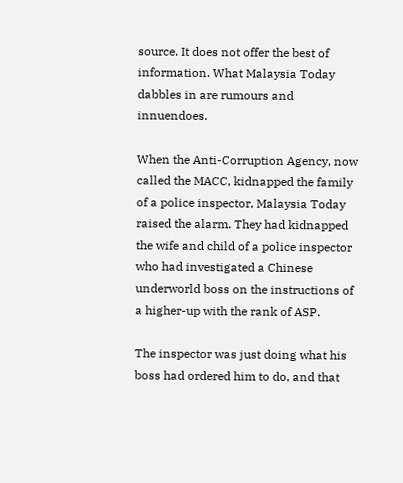source. It does not offer the best of information. What Malaysia Today dabbles in are rumours and innuendoes.

When the Anti-Corruption Agency, now called the MACC, kidnapped the family of a police inspector, Malaysia Today raised the alarm. They had kidnapped the wife and child of a police inspector who had investigated a Chinese underworld boss on the instructions of a higher-up with the rank of ASP.

The inspector was just doing what his boss had ordered him to do, and that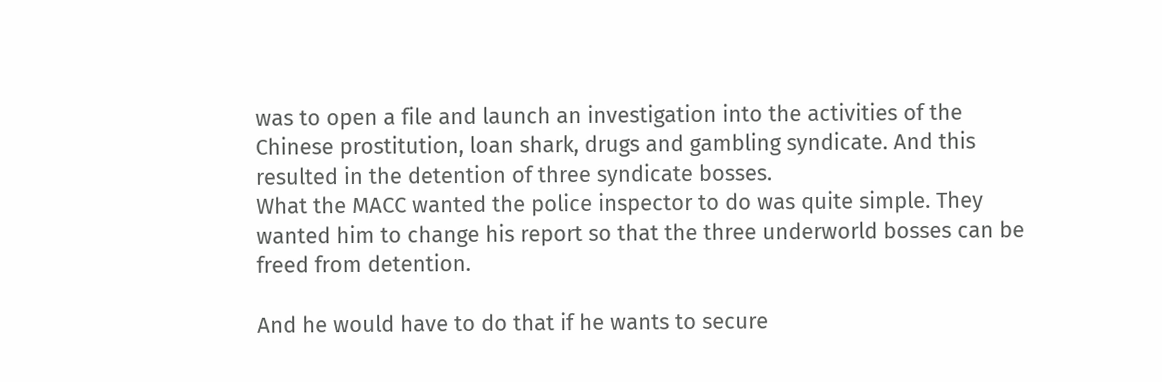was to open a file and launch an investigation into the activities of the Chinese prostitution, loan shark, drugs and gambling syndicate. And this resulted in the detention of three syndicate bosses.
What the MACC wanted the police inspector to do was quite simple. They wanted him to change his report so that the three underworld bosses can be freed from detention.

And he would have to do that if he wants to secure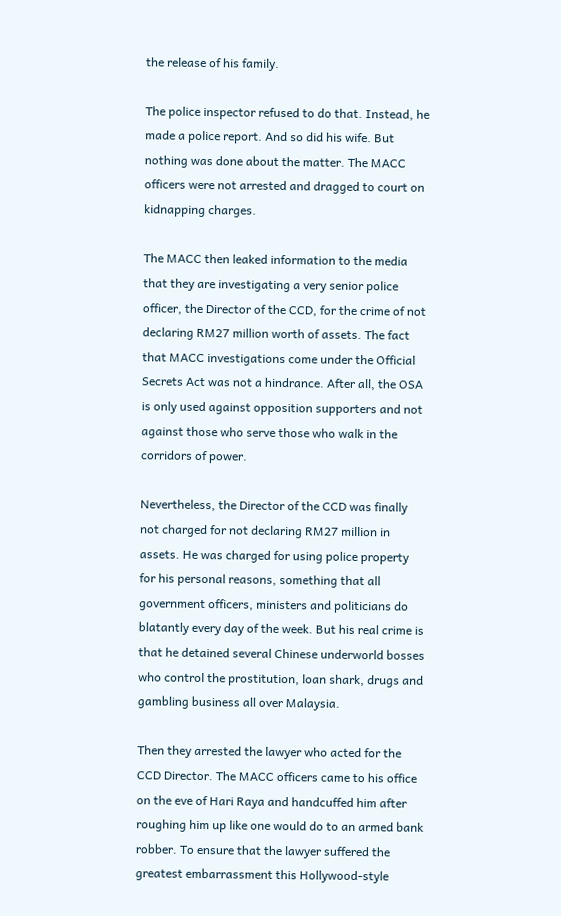the release of his family.

The police inspector refused to do that. Instead, he made a police report. And so did his wife. But nothing was done about the matter. The MACC officers were not arrested and dragged to court on kidnapping charges.

The MACC then leaked information to the media that they are investigating a very senior police officer, the Director of the CCD, for the crime of not declaring RM27 million worth of assets. The fact that MACC investigations come under the Official Secrets Act was not a hindrance. After all, the OSA is only used against opposition supporters and not against those who serve those who walk in the corridors of power.

Nevertheless, the Director of the CCD was finally not charged for not declaring RM27 million in assets. He was charged for using police property for his personal reasons, something that all government officers, ministers and politicians do blatantly every day of the week. But his real crime is that he detained several Chinese underworld bosses who control the prostitution, loan shark, drugs and gambling business all over Malaysia.

Then they arrested the lawyer who acted for the CCD Director. The MACC officers came to his office on the eve of Hari Raya and handcuffed him after roughing him up like one would do to an armed bank robber. To ensure that the lawyer suffered the greatest embarrassment this Hollywood-style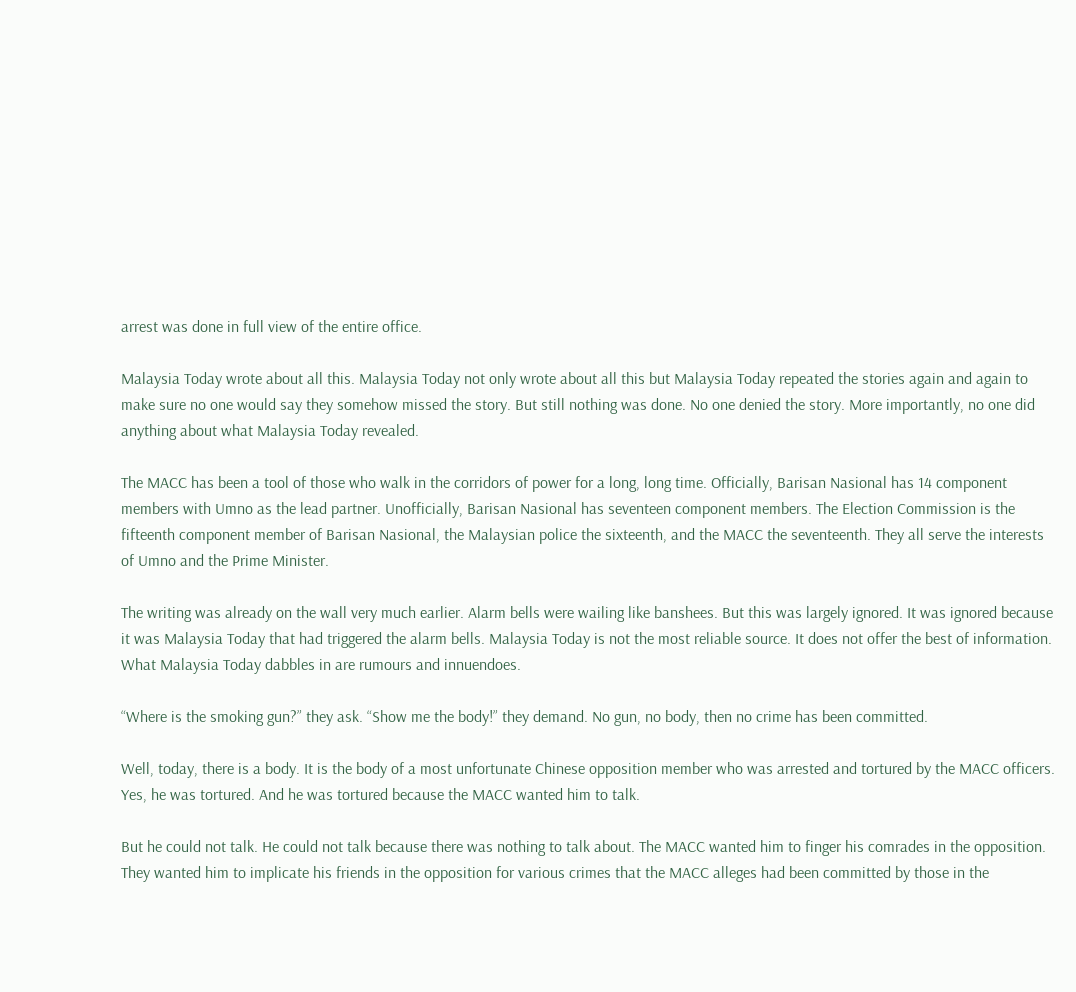arrest was done in full view of the entire office.

Malaysia Today wrote about all this. Malaysia Today not only wrote about all this but Malaysia Today repeated the stories again and again to make sure no one would say they somehow missed the story. But still nothing was done. No one denied the story. More importantly, no one did anything about what Malaysia Today revealed.

The MACC has been a tool of those who walk in the corridors of power for a long, long time. Officially, Barisan Nasional has 14 component members with Umno as the lead partner. Unofficially, Barisan Nasional has seventeen component members. The Election Commission is the fifteenth component member of Barisan Nasional, the Malaysian police the sixteenth, and the MACC the seventeenth. They all serve the interests of Umno and the Prime Minister.

The writing was already on the wall very much earlier. Alarm bells were wailing like banshees. But this was largely ignored. It was ignored because it was Malaysia Today that had triggered the alarm bells. Malaysia Today is not the most reliable source. It does not offer the best of information. What Malaysia Today dabbles in are rumours and innuendoes.

“Where is the smoking gun?” they ask. “Show me the body!” they demand. No gun, no body, then no crime has been committed.

Well, today, there is a body. It is the body of a most unfortunate Chinese opposition member who was arrested and tortured by the MACC officers. Yes, he was tortured. And he was tortured because the MACC wanted him to talk.

But he could not talk. He could not talk because there was nothing to talk about. The MACC wanted him to finger his comrades in the opposition. They wanted him to implicate his friends in the opposition for various crimes that the MACC alleges had been committed by those in the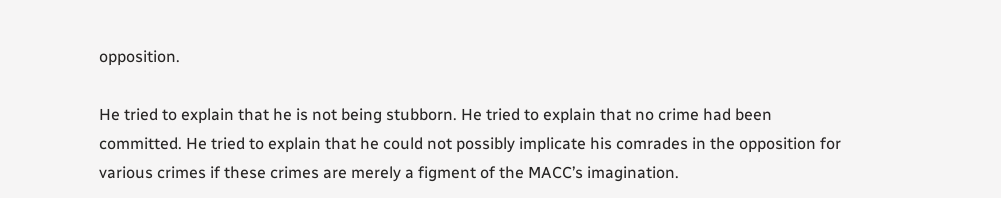opposition.

He tried to explain that he is not being stubborn. He tried to explain that no crime had been committed. He tried to explain that he could not possibly implicate his comrades in the opposition for various crimes if these crimes are merely a figment of the MACC’s imagination.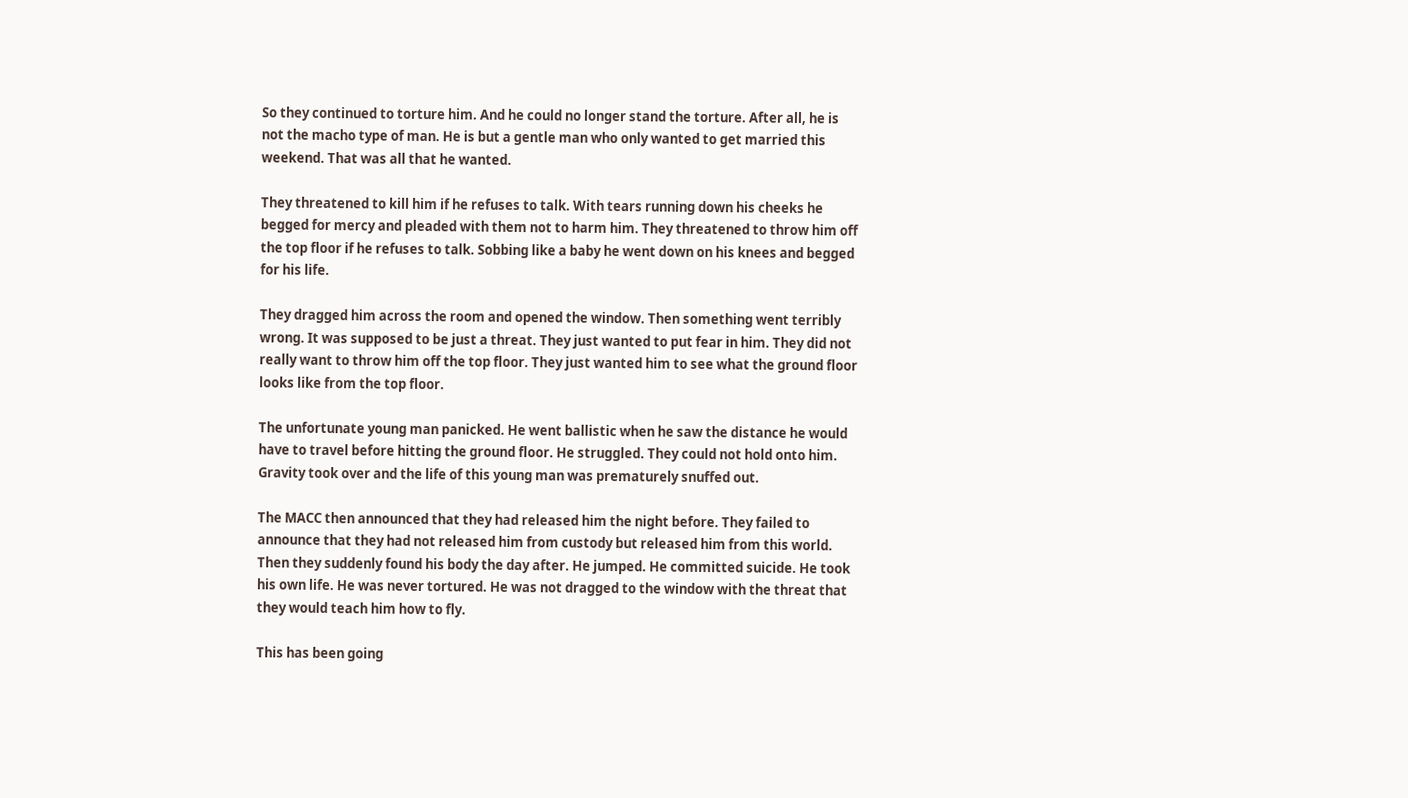So they continued to torture him. And he could no longer stand the torture. After all, he is not the macho type of man. He is but a gentle man who only wanted to get married this weekend. That was all that he wanted.

They threatened to kill him if he refuses to talk. With tears running down his cheeks he begged for mercy and pleaded with them not to harm him. They threatened to throw him off the top floor if he refuses to talk. Sobbing like a baby he went down on his knees and begged for his life.

They dragged him across the room and opened the window. Then something went terribly wrong. It was supposed to be just a threat. They just wanted to put fear in him. They did not really want to throw him off the top floor. They just wanted him to see what the ground floor looks like from the top floor.

The unfortunate young man panicked. He went ballistic when he saw the distance he would have to travel before hitting the ground floor. He struggled. They could not hold onto him. Gravity took over and the life of this young man was prematurely snuffed out.

The MACC then announced that they had released him the night before. They failed to announce that they had not released him from custody but released him from this world. Then they suddenly found his body the day after. He jumped. He committed suicide. He took his own life. He was never tortured. He was not dragged to the window with the threat that they would teach him how to fly.

This has been going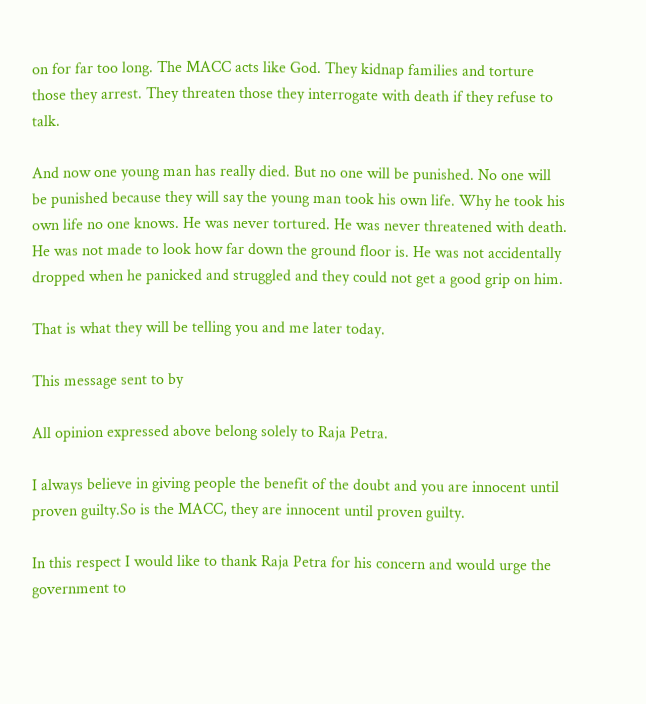on for far too long. The MACC acts like God. They kidnap families and torture those they arrest. They threaten those they interrogate with death if they refuse to talk.

And now one young man has really died. But no one will be punished. No one will be punished because they will say the young man took his own life. Why he took his own life no one knows. He was never tortured. He was never threatened with death. He was not made to look how far down the ground floor is. He was not accidentally dropped when he panicked and struggled and they could not get a good grip on him.

That is what they will be telling you and me later today.

This message sent to by

All opinion expressed above belong solely to Raja Petra.

I always believe in giving people the benefit of the doubt and you are innocent until proven guilty.So is the MACC, they are innocent until proven guilty.

In this respect I would like to thank Raja Petra for his concern and would urge the government to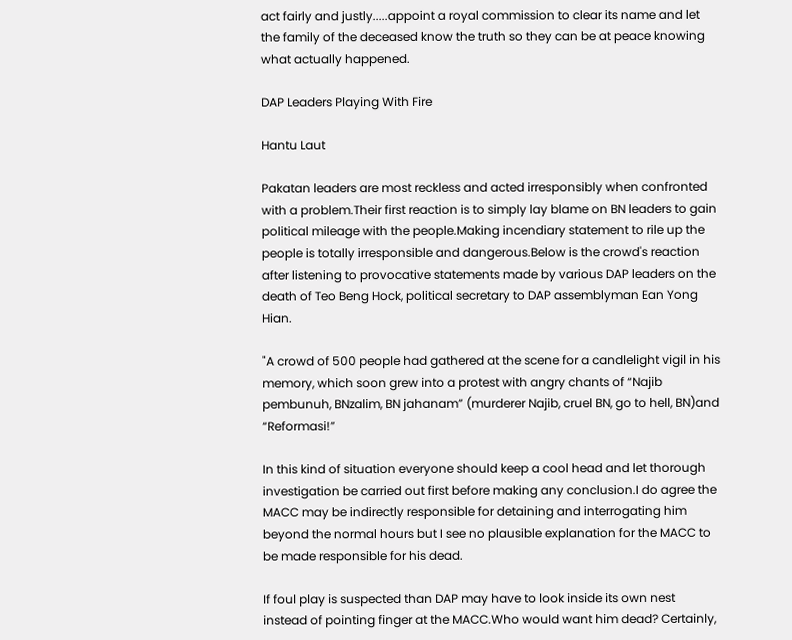act fairly and justly.....appoint a royal commission to clear its name and let the family of the deceased know the truth so they can be at peace knowing what actually happened.

DAP Leaders Playing With Fire

Hantu Laut

Pakatan leaders are most reckless and acted irresponsibly when confronted with a problem.Their first reaction is to simply lay blame on BN leaders to gain political mileage with the people.Making incendiary statement to rile up the people is totally irresponsible and dangerous.Below is the crowd's reaction after listening to provocative statements made by various DAP leaders on the death of Teo Beng Hock, political secretary to DAP assemblyman Ean Yong Hian.

"A crowd of 500 people had gathered at the scene for a candlelight vigil in his memory, which soon grew into a protest with angry chants of “Najib pembunuh, BNzalim, BN jahanam” (murderer Najib, cruel BN, go to hell, BN)and “Reformasi!”

In this kind of situation everyone should keep a cool head and let thorough investigation be carried out first before making any conclusion.I do agree the MACC may be indirectly responsible for detaining and interrogating him beyond the normal hours but I see no plausible explanation for the MACC to be made responsible for his dead.

If foul play is suspected than DAP may have to look inside its own nest instead of pointing finger at the MACC.Who would want him dead? Certainly,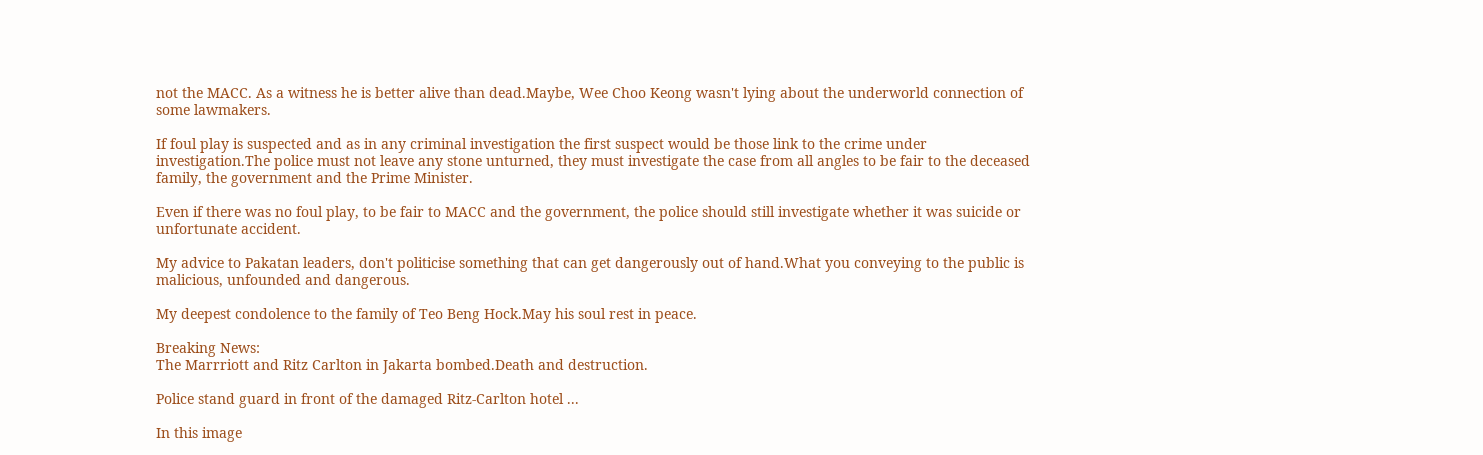not the MACC. As a witness he is better alive than dead.Maybe, Wee Choo Keong wasn't lying about the underworld connection of some lawmakers.

If foul play is suspected and as in any criminal investigation the first suspect would be those link to the crime under investigation.The police must not leave any stone unturned, they must investigate the case from all angles to be fair to the deceased family, the government and the Prime Minister.

Even if there was no foul play, to be fair to MACC and the government, the police should still investigate whether it was suicide or unfortunate accident.

My advice to Pakatan leaders, don't politicise something that can get dangerously out of hand.What you conveying to the public is malicious, unfounded and dangerous.

My deepest condolence to the family of Teo Beng Hock.May his soul rest in peace.

Breaking News:
The Marrriott and Ritz Carlton in Jakarta bombed.Death and destruction.

Police stand guard in front of the damaged Ritz-Carlton hotel ...

In this image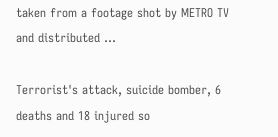taken from a footage shot by METRO TV and distributed ...

Terrorist's attack, suicide bomber, 6 deaths and 18 injured so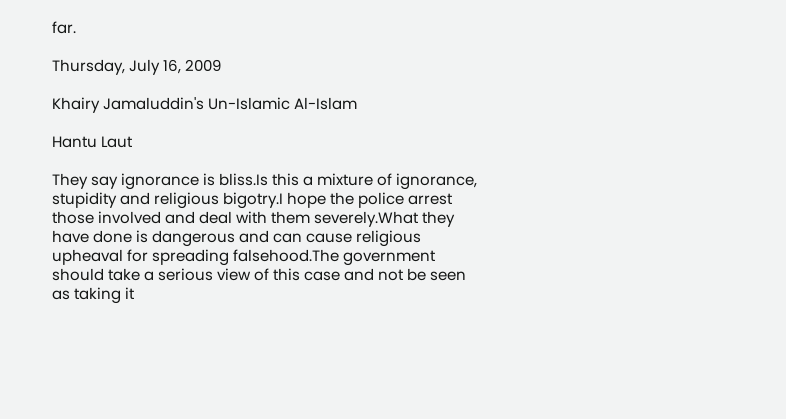far.

Thursday, July 16, 2009

Khairy Jamaluddin's Un-Islamic Al-Islam

Hantu Laut

They say ignorance is bliss.Is this a mixture of ignorance, stupidity and religious bigotry.I hope the police arrest those involved and deal with them severely.What they have done is dangerous and can cause religious upheaval for spreading falsehood.The government should take a serious view of this case and not be seen as taking it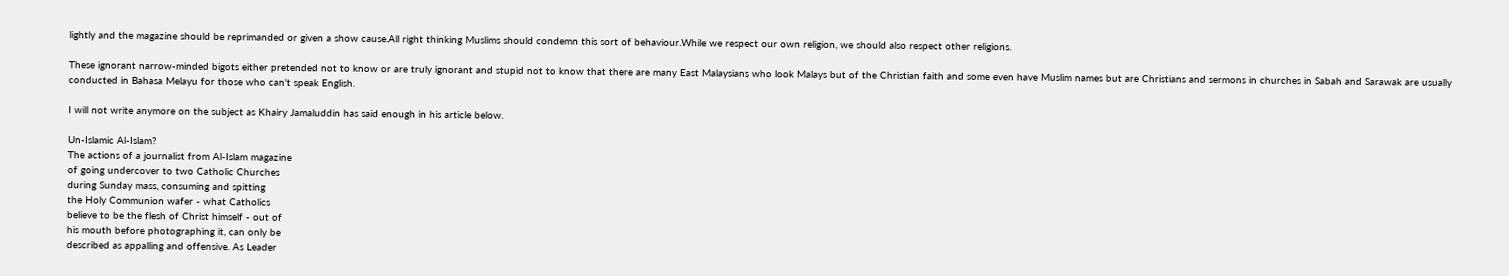lightly and the magazine should be reprimanded or given a show cause.All right thinking Muslims should condemn this sort of behaviour.While we respect our own religion, we should also respect other religions.

These ignorant narrow-minded bigots either pretended not to know or are truly ignorant and stupid not to know that there are many East Malaysians who look Malays but of the Christian faith and some even have Muslim names but are Christians and sermons in churches in Sabah and Sarawak are usually conducted in Bahasa Melayu for those who can't speak English.

I will not write anymore on the subject as Khairy Jamaluddin has said enough in his article below.

Un-Islamic Al-Islam?
The actions of a journalist from Al-Islam magazine
of going undercover to two Catholic Churches
during Sunday mass, consuming and spitting
the Holy Communion wafer - what Catholics
believe to be the flesh of Christ himself - out of
his mouth before photographing it, can only be
described as appalling and offensive. As Leader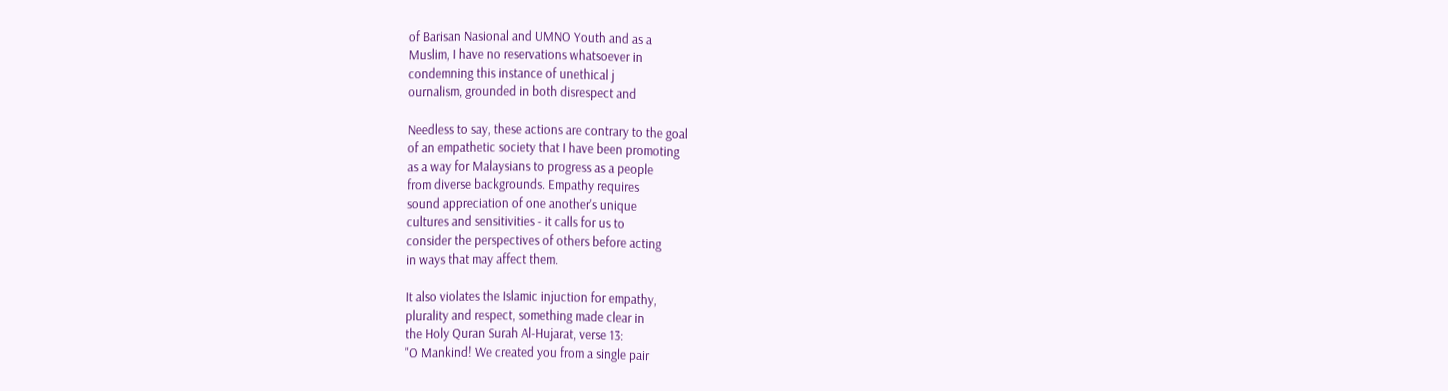of Barisan Nasional and UMNO Youth and as a
Muslim, I have no reservations whatsoever in
condemning this instance of unethical j
ournalism, grounded in both disrespect and

Needless to say, these actions are contrary to the goal
of an empathetic society that I have been promoting
as a way for Malaysians to progress as a people
from diverse backgrounds. Empathy requires
sound appreciation of one another's unique
cultures and sensitivities - it calls for us to
consider the perspectives of others before acting
in ways that may affect them.

It also violates the Islamic injuction for empathy,
plurality and respect, something made clear in
the Holy Quran Surah Al-Hujarat, verse 13:
"O Mankind! We created you from a single pair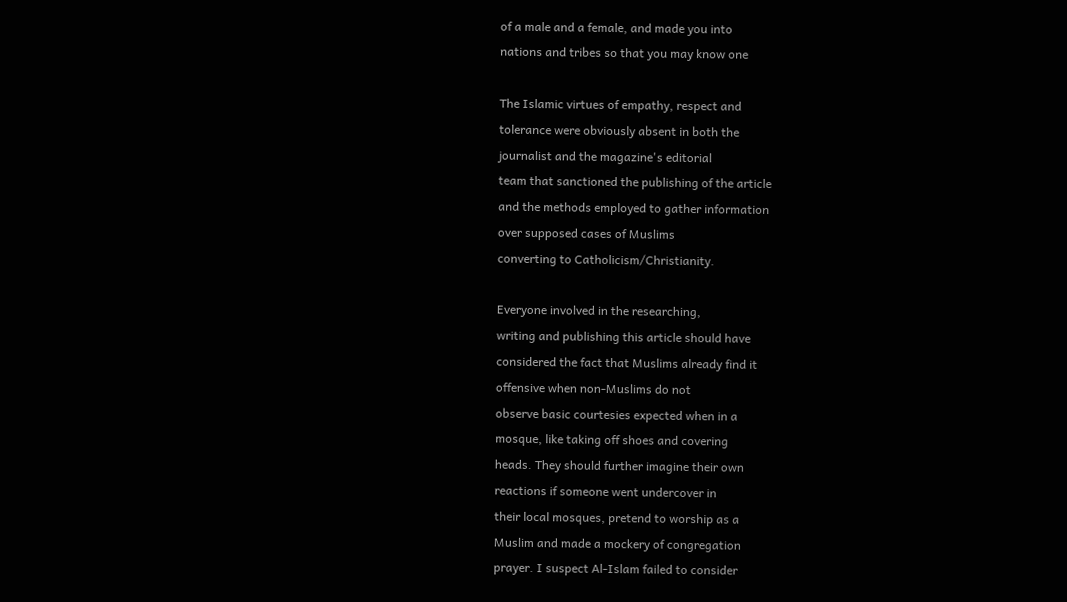of a male and a female, and made you into
nations and tribes so that you may know one

The Islamic virtues of empathy, respect and
tolerance were obviously absent in both the
journalist and the magazine's editorial
team that sanctioned the publishing of the article
and the methods employed to gather information
over supposed cases of Muslims
converting to Catholicism/Christianity.

Everyone involved in the researching,
writing and publishing this article should have
considered the fact that Muslims already find it
offensive when non-Muslims do not
observe basic courtesies expected when in a
mosque, like taking off shoes and covering
heads. They should further imagine their own
reactions if someone went undercover in
their local mosques, pretend to worship as a
Muslim and made a mockery of congregation
prayer. I suspect Al-Islam failed to consider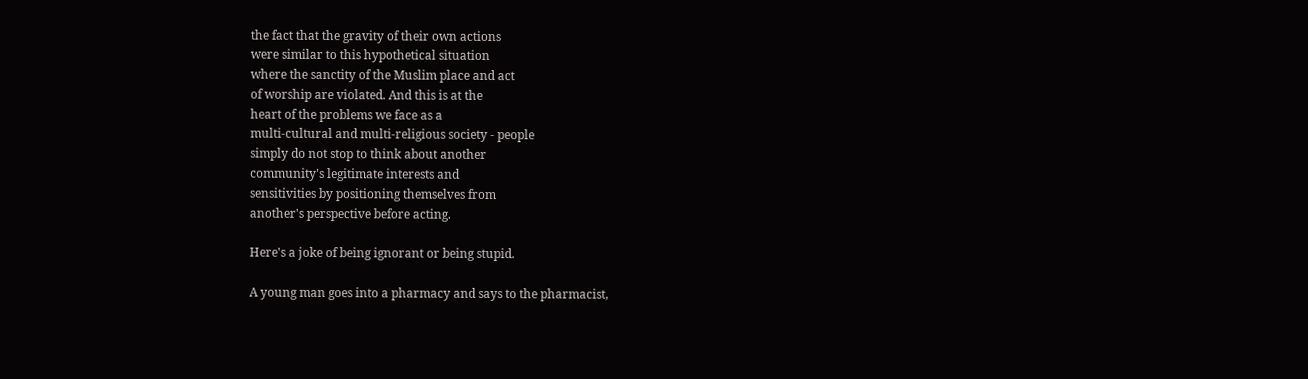the fact that the gravity of their own actions
were similar to this hypothetical situation
where the sanctity of the Muslim place and act
of worship are violated. And this is at the
heart of the problems we face as a
multi-cultural and multi-religious society - people
simply do not stop to think about another
community's legitimate interests and
sensitivities by positioning themselves from
another's perspective before acting.

Here's a joke of being ignorant or being stupid.

A young man goes into a pharmacy and says to the pharmacist,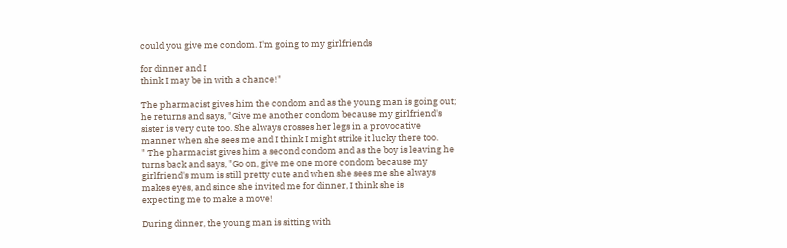could you give me condom. I'm going to my girlfriends

for dinner and I
think I may be in with a chance!"

The pharmacist gives him the condom and as the young man is going out;
he returns and says, "Give me another condom because my girlfriend's
sister is very cute too. She always crosses her legs in a provocative
manner when she sees me and I think I might strike it lucky there too.
" The pharmacist gives him a second condom and as the boy is leaving he
turns back and says, "Go on, give me one more condom because my
girlfriend's mum is still pretty cute and when she sees me she always
makes eyes, and since she invited me for dinner, I think she is
expecting me to make a move!

During dinner, the young man is sitting with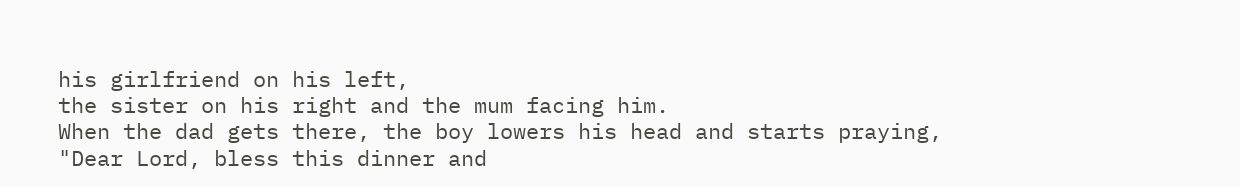his girlfriend on his left,
the sister on his right and the mum facing him.
When the dad gets there, the boy lowers his head and starts praying,
"Dear Lord, bless this dinner and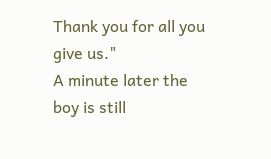Thank you for all you give us."
A minute later the boy is still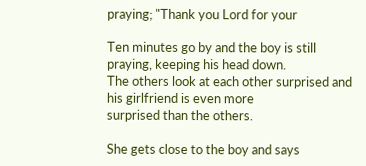praying; "Thank you Lord for your

Ten minutes go by and the boy is still praying, keeping his head down.
The others look at each other surprised and his girlfriend is even more
surprised than the others.

She gets close to the boy and says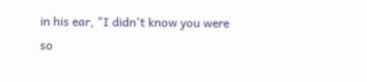in his ear, "I didn't know you were
so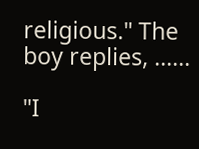religious." The boy replies, ......

"I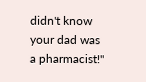didn't know your dad was a pharmacist!"